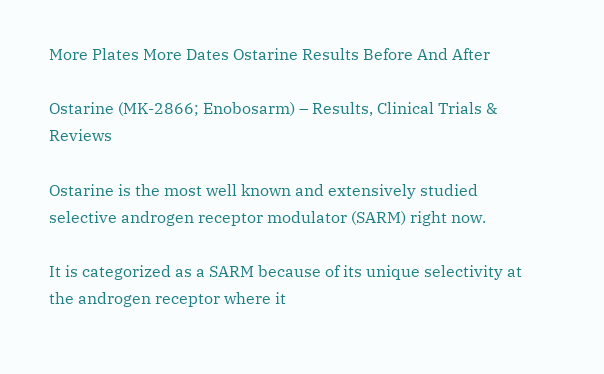More Plates More Dates Ostarine Results Before And After

Ostarine (MK-2866; Enobosarm) – Results, Clinical Trials & Reviews

Ostarine is the most well known and extensively studied selective androgen receptor modulator (SARM) right now.

It is categorized as a SARM because of its unique selectivity at the androgen receptor where it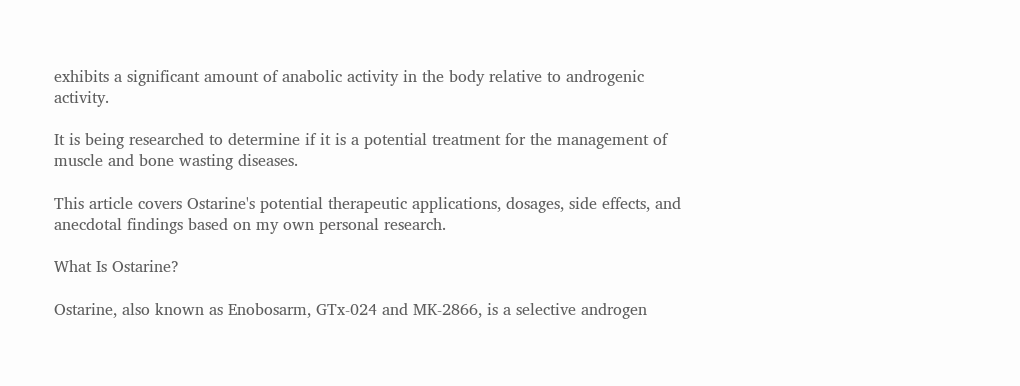exhibits a significant amount of anabolic activity in the body relative to androgenic activity.

It is being researched to determine if it is a potential treatment for the management of muscle and bone wasting diseases.

This article covers Ostarine's potential therapeutic applications, dosages, side effects, and anecdotal findings based on my own personal research.

What Is Ostarine?

Ostarine, also known as Enobosarm, GTx-024 and MK-2866, is a selective androgen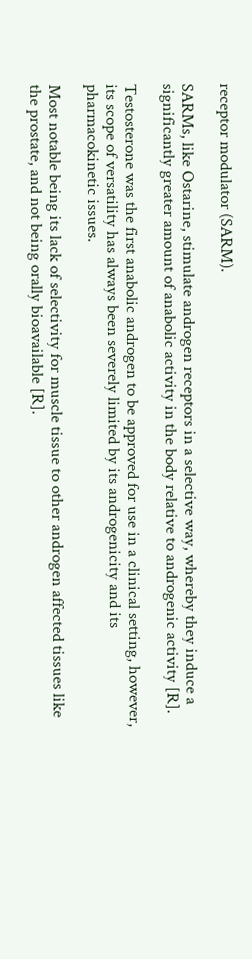receptor modulator (SARM).

SARMs, like Ostarine, stimulate androgen receptors in a selective way, whereby they induce a significantly greater amount of anabolic activity in the body relative to androgenic activity [R].

Testosterone was the first anabolic androgen to be approved for use in a clinical setting, however, its scope of versatility has always been severely limited by its androgenicity and its pharmacokinetic issues.

Most notable being its lack of selectivity for muscle tissue to other androgen affected tissues like the prostate, and not being orally bioavailable [R].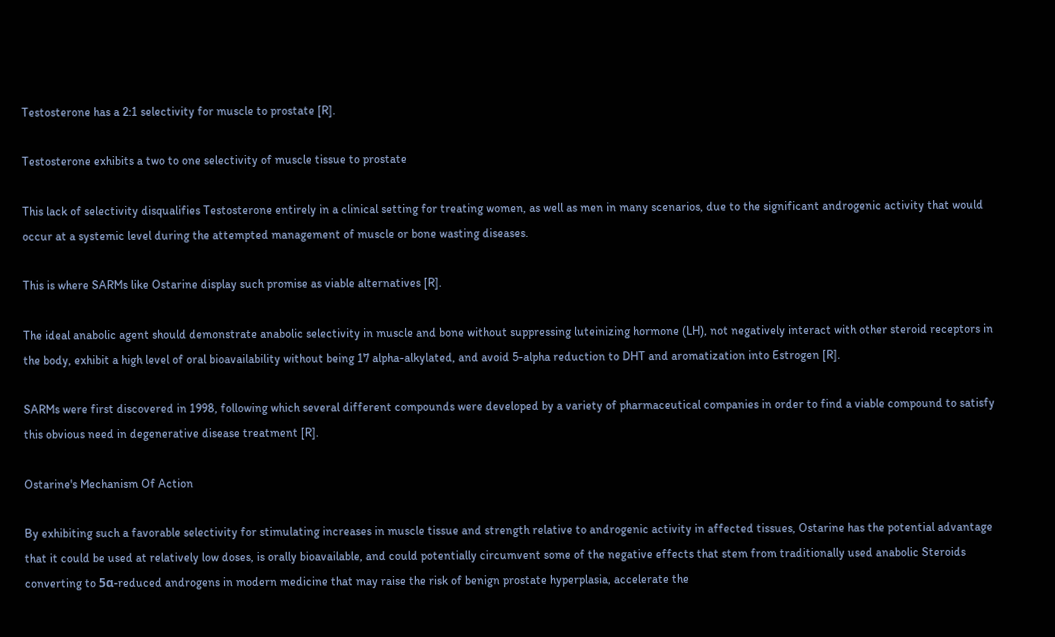Testosterone has a 2:1 selectivity for muscle to prostate [R].

Testosterone exhibits a two to one selectivity of muscle tissue to prostate

This lack of selectivity disqualifies Testosterone entirely in a clinical setting for treating women, as well as men in many scenarios, due to the significant androgenic activity that would occur at a systemic level during the attempted management of muscle or bone wasting diseases.

This is where SARMs like Ostarine display such promise as viable alternatives [R].

The ideal anabolic agent should demonstrate anabolic selectivity in muscle and bone without suppressing luteinizing hormone (LH), not negatively interact with other steroid receptors in the body, exhibit a high level of oral bioavailability without being 17 alpha-alkylated, and avoid 5-alpha reduction to DHT and aromatization into Estrogen [R].

SARMs were first discovered in 1998, following which several different compounds were developed by a variety of pharmaceutical companies in order to find a viable compound to satisfy this obvious need in degenerative disease treatment [R].

Ostarine's Mechanism Of Action

By exhibiting such a favorable selectivity for stimulating increases in muscle tissue and strength relative to androgenic activity in affected tissues, Ostarine has the potential advantage that it could be used at relatively low doses, is orally bioavailable, and could potentially circumvent some of the negative effects that stem from traditionally used anabolic Steroids converting to 5α-reduced androgens in modern medicine that may raise the risk of benign prostate hyperplasia, accelerate the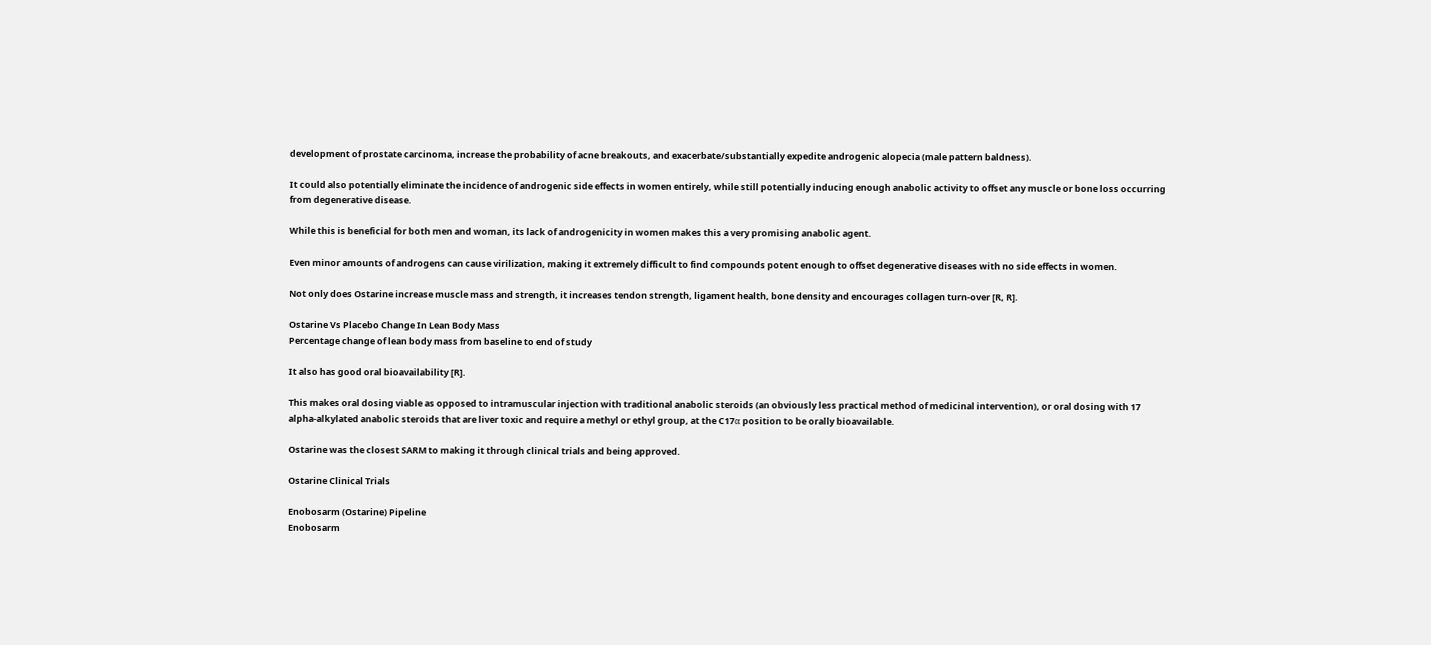development of prostate carcinoma, increase the probability of acne breakouts, and exacerbate/substantially expedite androgenic alopecia (male pattern baldness).

It could also potentially eliminate the incidence of androgenic side effects in women entirely, while still potentially inducing enough anabolic activity to offset any muscle or bone loss occurring from degenerative disease.

While this is beneficial for both men and woman, its lack of androgenicity in women makes this a very promising anabolic agent.

Even minor amounts of androgens can cause virilization, making it extremely difficult to find compounds potent enough to offset degenerative diseases with no side effects in women.

Not only does Ostarine increase muscle mass and strength, it increases tendon strength, ligament health, bone density and encourages collagen turn-over [R, R].

Ostarine Vs Placebo Change In Lean Body Mass
Percentage change of lean body mass from baseline to end of study

It also has good oral bioavailability [R].

This makes oral dosing viable as opposed to intramuscular injection with traditional anabolic steroids (an obviously less practical method of medicinal intervention), or oral dosing with 17 alpha-alkylated anabolic steroids that are liver toxic and require a methyl or ethyl group, at the C17α position to be orally bioavailable.

Ostarine was the closest SARM to making it through clinical trials and being approved.

Ostarine Clinical Trials

Enobosarm (Ostarine) Pipeline
Enobosarm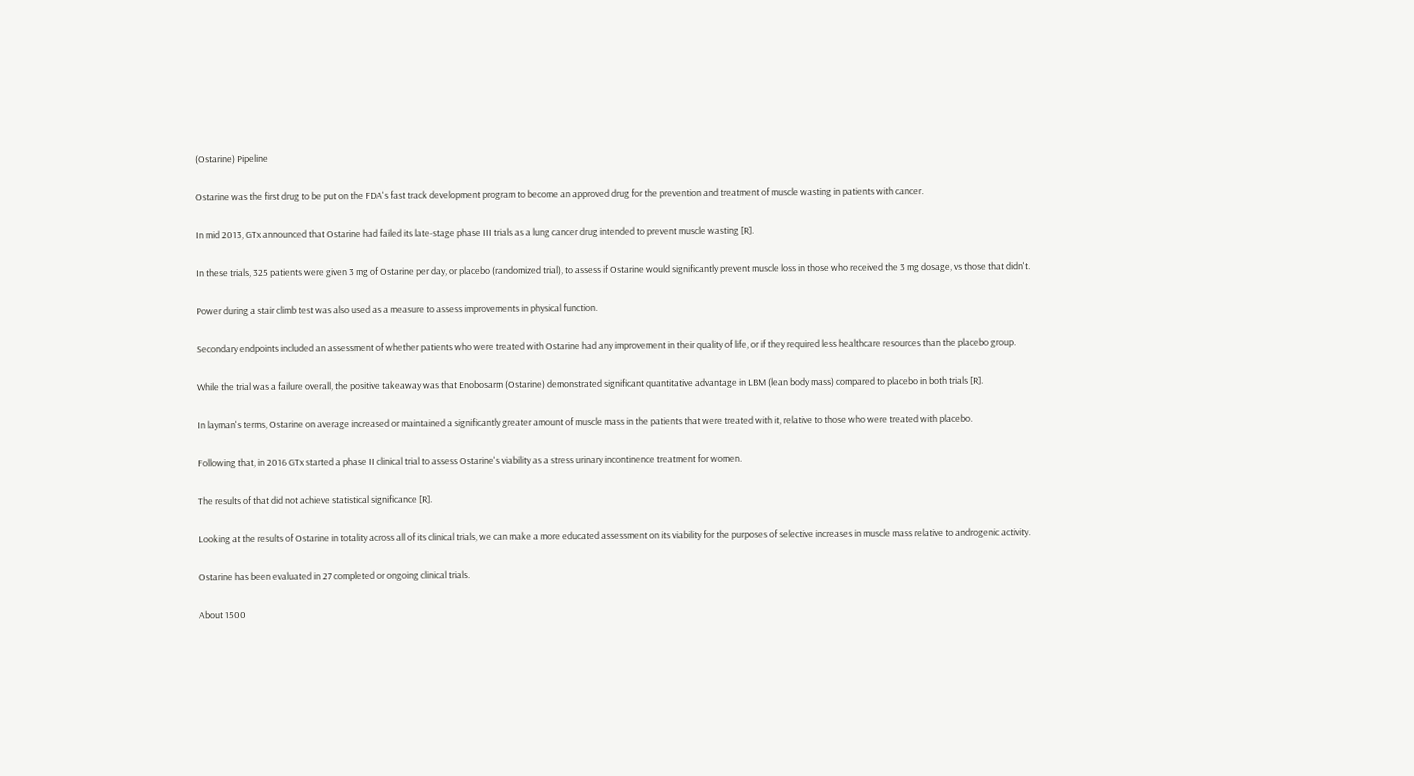(Ostarine) Pipeline

Ostarine was the first drug to be put on the FDA's fast track development program to become an approved drug for the prevention and treatment of muscle wasting in patients with cancer.

In mid 2013, GTx announced that Ostarine had failed its late-stage phase III trials as a lung cancer drug intended to prevent muscle wasting [R].

In these trials, 325 patients were given 3 mg of Ostarine per day, or placebo (randomized trial), to assess if Ostarine would significantly prevent muscle loss in those who received the 3 mg dosage, vs those that didn't.

Power during a stair climb test was also used as a measure to assess improvements in physical function.

Secondary endpoints included an assessment of whether patients who were treated with Ostarine had any improvement in their quality of life, or if they required less healthcare resources than the placebo group.

While the trial was a failure overall, the positive takeaway was that Enobosarm (Ostarine) demonstrated significant quantitative advantage in LBM (lean body mass) compared to placebo in both trials [R].

In layman's terms, Ostarine on average increased or maintained a significantly greater amount of muscle mass in the patients that were treated with it, relative to those who were treated with placebo.

Following that, in 2016 GTx started a phase II clinical trial to assess Ostarine's viability as a stress urinary incontinence treatment for women.

The results of that did not achieve statistical significance [R].

Looking at the results of Ostarine in totality across all of its clinical trials, we can make a more educated assessment on its viability for the purposes of selective increases in muscle mass relative to androgenic activity.

Ostarine has been evaluated in 27 completed or ongoing clinical trials.

About 1500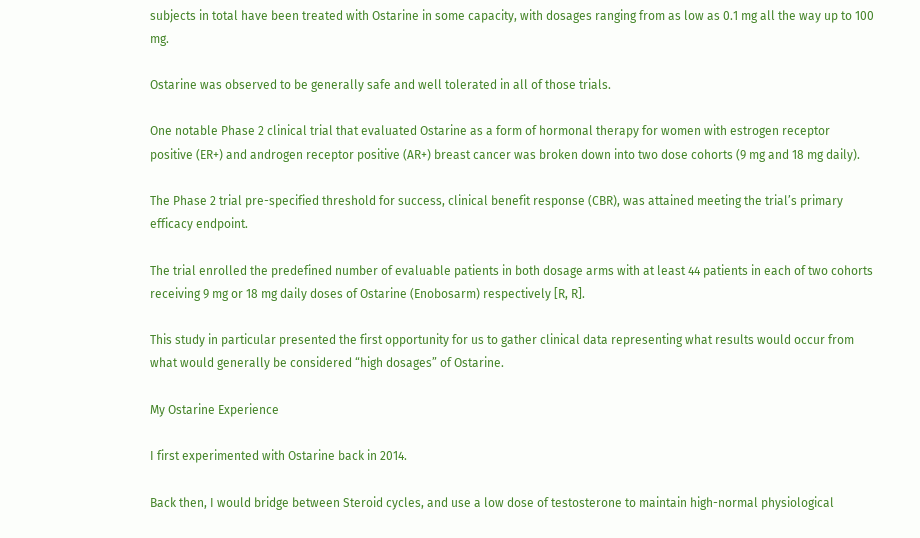subjects in total have been treated with Ostarine in some capacity, with dosages ranging from as low as 0.1 mg all the way up to 100 mg.

Ostarine was observed to be generally safe and well tolerated in all of those trials.

One notable Phase 2 clinical trial that evaluated Ostarine as a form of hormonal therapy for women with estrogen receptor positive (ER+) and androgen receptor positive (AR+) breast cancer was broken down into two dose cohorts (9 mg and 18 mg daily).

The Phase 2 trial pre-specified threshold for success, clinical benefit response (CBR), was attained meeting the trial’s primary efficacy endpoint.

The trial enrolled the predefined number of evaluable patients in both dosage arms with at least 44 patients in each of two cohorts receiving 9 mg or 18 mg daily doses of Ostarine (Enobosarm) respectively [R, R].

This study in particular presented the first opportunity for us to gather clinical data representing what results would occur from what would generally be considered “high dosages” of Ostarine.

My Ostarine Experience

I first experimented with Ostarine back in 2014.

Back then, I would bridge between Steroid cycles, and use a low dose of testosterone to maintain high-normal physiological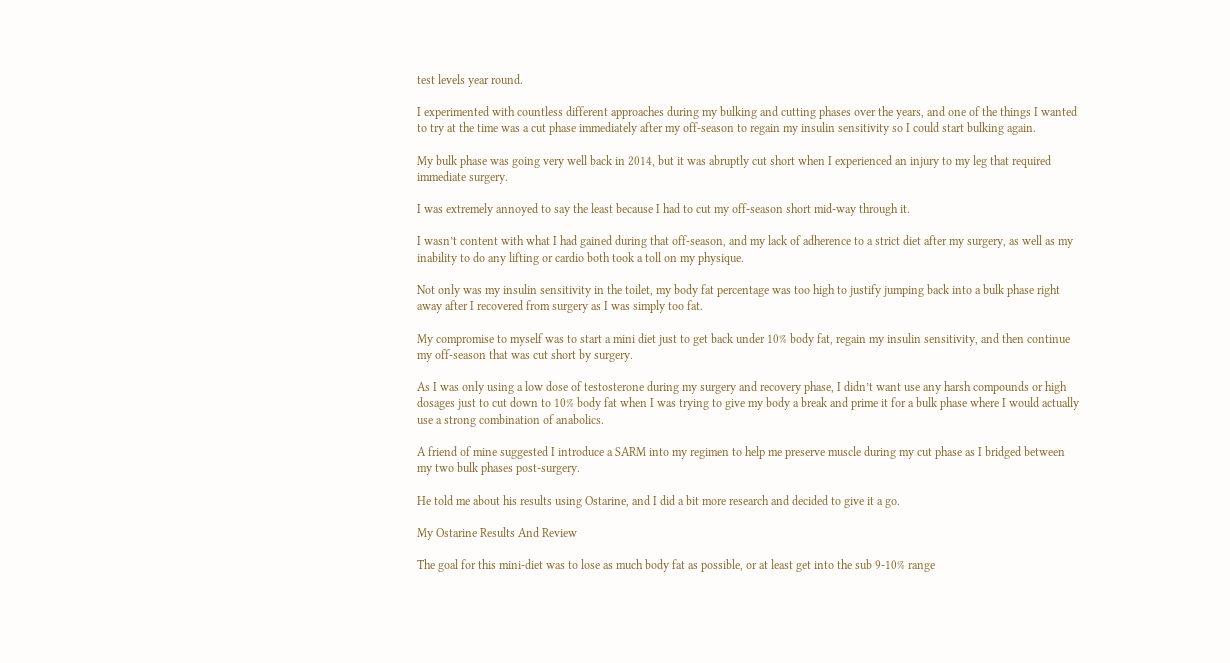test levels year round.

I experimented with countless different approaches during my bulking and cutting phases over the years, and one of the things I wanted to try at the time was a cut phase immediately after my off-season to regain my insulin sensitivity so I could start bulking again.

My bulk phase was going very well back in 2014, but it was abruptly cut short when I experienced an injury to my leg that required immediate surgery.

I was extremely annoyed to say the least because I had to cut my off-season short mid-way through it.

I wasn’t content with what I had gained during that off-season, and my lack of adherence to a strict diet after my surgery, as well as my inability to do any lifting or cardio both took a toll on my physique.

Not only was my insulin sensitivity in the toilet, my body fat percentage was too high to justify jumping back into a bulk phase right away after I recovered from surgery as I was simply too fat.

My compromise to myself was to start a mini diet just to get back under 10% body fat, regain my insulin sensitivity, and then continue my off-season that was cut short by surgery.

As I was only using a low dose of testosterone during my surgery and recovery phase, I didn’t want use any harsh compounds or high dosages just to cut down to 10% body fat when I was trying to give my body a break and prime it for a bulk phase where I would actually use a strong combination of anabolics.

A friend of mine suggested I introduce a SARM into my regimen to help me preserve muscle during my cut phase as I bridged between my two bulk phases post-surgery.

He told me about his results using Ostarine, and I did a bit more research and decided to give it a go.

My Ostarine Results And Review

The goal for this mini-diet was to lose as much body fat as possible, or at least get into the sub 9-10% range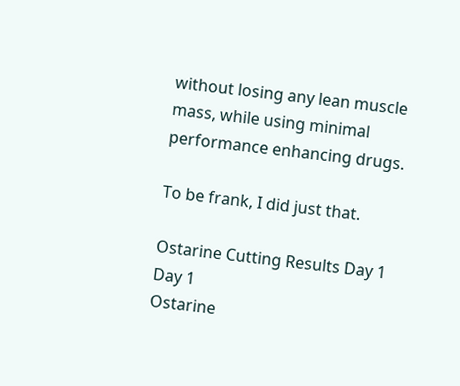without losing any lean muscle mass, while using minimal performance enhancing drugs.

To be frank, I did just that.

Ostarine Cutting Results Day 1
Day 1
Ostarine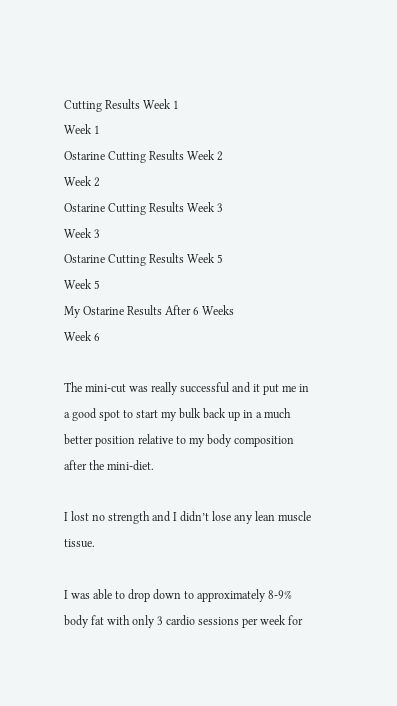Cutting Results Week 1
Week 1
Ostarine Cutting Results Week 2
Week 2
Ostarine Cutting Results Week 3
Week 3
Ostarine Cutting Results Week 5
Week 5
My Ostarine Results After 6 Weeks
Week 6

The mini-cut was really successful and it put me in a good spot to start my bulk back up in a much better position relative to my body composition after the mini-diet.

I lost no strength and I didn’t lose any lean muscle tissue.

I was able to drop down to approximately 8-9% body fat with only 3 cardio sessions per week for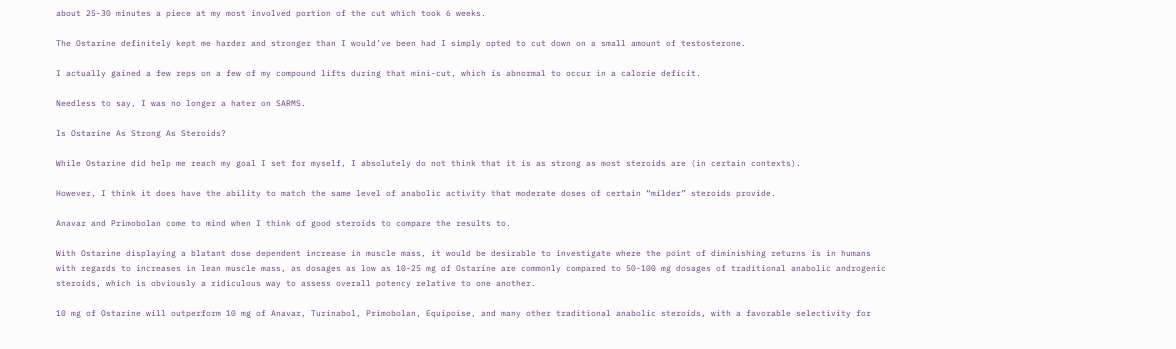about 25-30 minutes a piece at my most involved portion of the cut which took 6 weeks.

The Ostarine definitely kept me harder and stronger than I would’ve been had I simply opted to cut down on a small amount of testosterone.

I actually gained a few reps on a few of my compound lifts during that mini-cut, which is abnormal to occur in a calorie deficit.

Needless to say, I was no longer a hater on SARMS.

Is Ostarine As Strong As Steroids?

While Ostarine did help me reach my goal I set for myself, I absolutely do not think that it is as strong as most steroids are (in certain contexts).

However, I think it does have the ability to match the same level of anabolic activity that moderate doses of certain “milder” steroids provide.

Anavar and Primobolan come to mind when I think of good steroids to compare the results to.

With Ostarine displaying a blatant dose dependent increase in muscle mass, it would be desirable to investigate where the point of diminishing returns is in humans with regards to increases in lean muscle mass, as dosages as low as 10-25 mg of Ostarine are commonly compared to 50-100 mg dosages of traditional anabolic androgenic steroids, which is obviously a ridiculous way to assess overall potency relative to one another.

10 mg of Ostarine will outperform 10 mg of Anavar, Turinabol, Primobolan, Equipoise, and many other traditional anabolic steroids, with a favorable selectivity for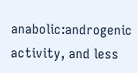anabolic:androgenic activity, and less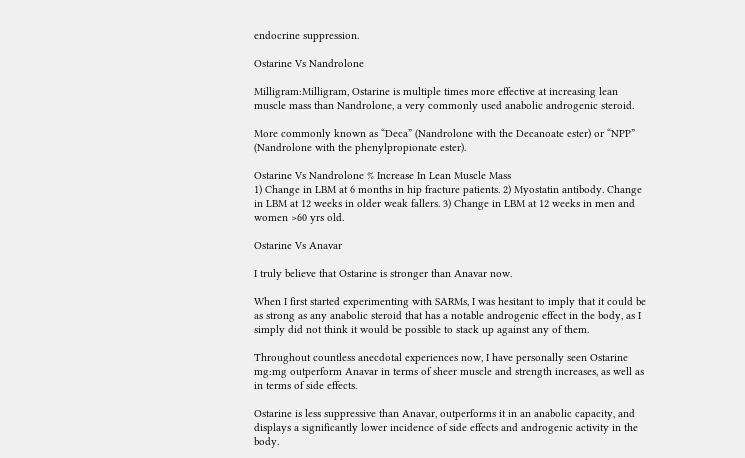endocrine suppression.

Ostarine Vs Nandrolone

Milligram:Milligram, Ostarine is multiple times more effective at increasing lean muscle mass than Nandrolone, a very commonly used anabolic androgenic steroid.

More commonly known as “Deca” (Nandrolone with the Decanoate ester) or “NPP” (Nandrolone with the phenylpropionate ester).

Ostarine Vs Nandrolone % Increase In Lean Muscle Mass
1) Change in LBM at 6 months in hip fracture patients. 2) Myostatin antibody. Change in LBM at 12 weeks in older weak fallers. 3) Change in LBM at 12 weeks in men and women >60 yrs old.

Ostarine Vs Anavar

I truly believe that Ostarine is stronger than Anavar now.

When I first started experimenting with SARMs, I was hesitant to imply that it could be as strong as any anabolic steroid that has a notable androgenic effect in the body, as I simply did not think it would be possible to stack up against any of them.

Throughout countless anecdotal experiences now, I have personally seen Ostarine mg:mg outperform Anavar in terms of sheer muscle and strength increases, as well as in terms of side effects.

Ostarine is less suppressive than Anavar, outperforms it in an anabolic capacity, and displays a significantly lower incidence of side effects and androgenic activity in the body.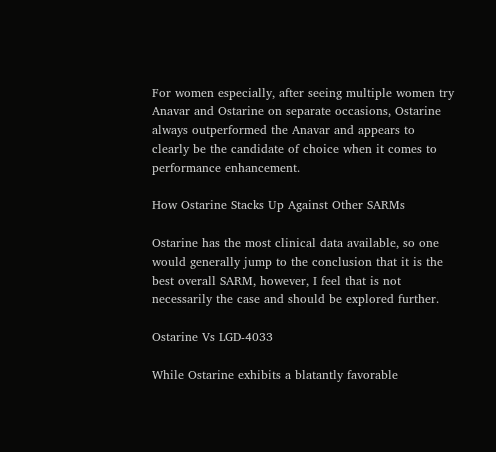For women especially, after seeing multiple women try Anavar and Ostarine on separate occasions, Ostarine always outperformed the Anavar and appears to clearly be the candidate of choice when it comes to performance enhancement.

How Ostarine Stacks Up Against Other SARMs

Ostarine has the most clinical data available, so one would generally jump to the conclusion that it is the best overall SARM, however, I feel that is not necessarily the case and should be explored further.

Ostarine Vs LGD-4033

While Ostarine exhibits a blatantly favorable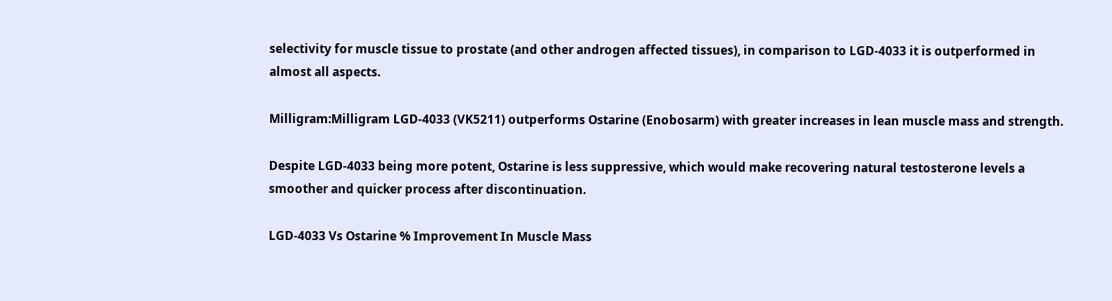selectivity for muscle tissue to prostate (and other androgen affected tissues), in comparison to LGD-4033 it is outperformed in almost all aspects.

Milligram:Milligram LGD-4033 (VK5211) outperforms Ostarine (Enobosarm) with greater increases in lean muscle mass and strength.

Despite LGD-4033 being more potent, Ostarine is less suppressive, which would make recovering natural testosterone levels a smoother and quicker process after discontinuation.

LGD-4033 Vs Ostarine % Improvement In Muscle Mass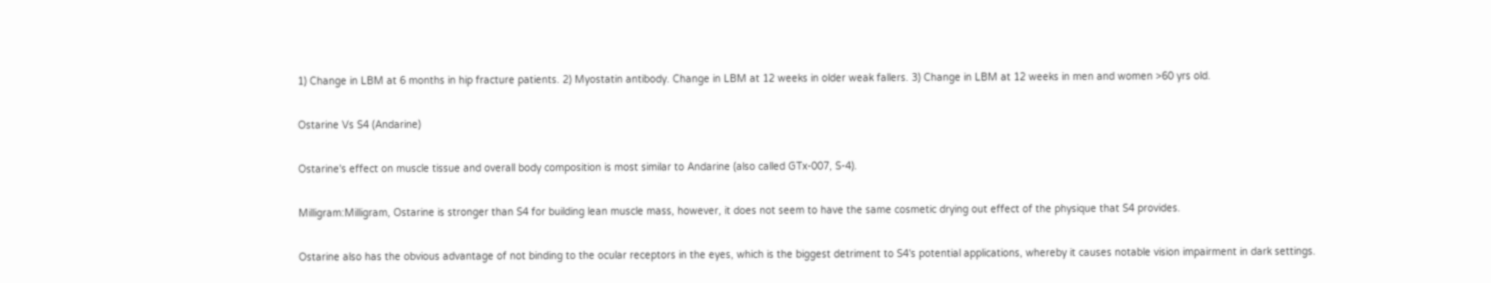1) Change in LBM at 6 months in hip fracture patients. 2) Myostatin antibody. Change in LBM at 12 weeks in older weak fallers. 3) Change in LBM at 12 weeks in men and women >60 yrs old.

Ostarine Vs S4 (Andarine)

Ostarine's effect on muscle tissue and overall body composition is most similar to Andarine (also called GTx-007, S-4).

Milligram:Milligram, Ostarine is stronger than S4 for building lean muscle mass, however, it does not seem to have the same cosmetic drying out effect of the physique that S4 provides.

Ostarine also has the obvious advantage of not binding to the ocular receptors in the eyes, which is the biggest detriment to S4's potential applications, whereby it causes notable vision impairment in dark settings.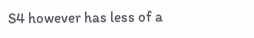S4 however has less of a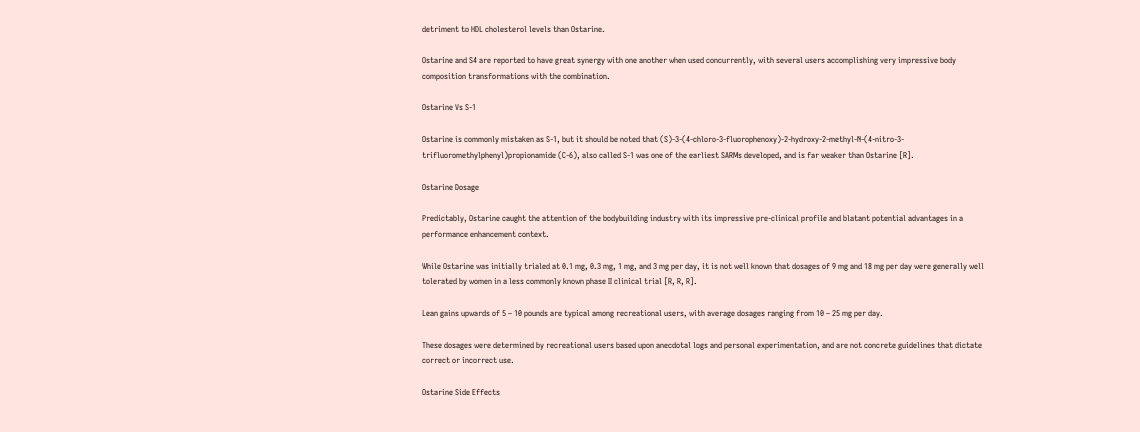detriment to HDL cholesterol levels than Ostarine.

Ostarine and S4 are reported to have great synergy with one another when used concurrently, with several users accomplishing very impressive body composition transformations with the combination.

Ostarine Vs S-1

Ostarine is commonly mistaken as S-1, but it should be noted that (S)-3-(4-chloro-3-fluorophenoxy)-2-hydroxy-2-methyl-N-(4-nitro-3-trifluoromethylphenyl)propionamide (C-6), also called S-1 was one of the earliest SARMs developed, and is far weaker than Ostarine [R].

Ostarine Dosage

Predictably, Ostarine caught the attention of the bodybuilding industry with its impressive pre-clinical profile and blatant potential advantages in a performance enhancement context.

While Ostarine was initially trialed at 0.1 mg, 0.3 mg, 1 mg, and 3 mg per day, it is not well known that dosages of 9 mg and 18 mg per day were generally well tolerated by women in a less commonly known phase II clinical trial [R, R, R].

Lean gains upwards of 5 – 10 pounds are typical among recreational users, with average dosages ranging from 10 – 25 mg per day.

These dosages were determined by recreational users based upon anecdotal logs and personal experimentation, and are not concrete guidelines that dictate correct or incorrect use.

Ostarine Side Effects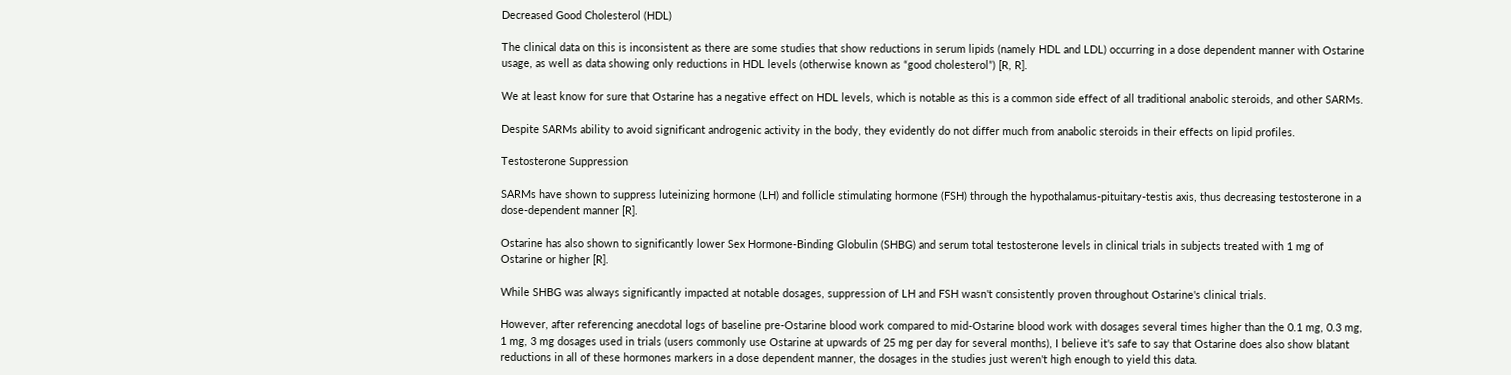Decreased Good Cholesterol (HDL)

The clinical data on this is inconsistent as there are some studies that show reductions in serum lipids (namely HDL and LDL) occurring in a dose dependent manner with Ostarine usage, as well as data showing only reductions in HDL levels (otherwise known as “good cholesterol”) [R, R].

We at least know for sure that Ostarine has a negative effect on HDL levels, which is notable as this is a common side effect of all traditional anabolic steroids, and other SARMs.

Despite SARMs ability to avoid significant androgenic activity in the body, they evidently do not differ much from anabolic steroids in their effects on lipid profiles.

Testosterone Suppression

SARMs have shown to suppress luteinizing hormone (LH) and follicle stimulating hormone (FSH) through the hypothalamus-pituitary-testis axis, thus decreasing testosterone in a dose-dependent manner [R].

Ostarine has also shown to significantly lower Sex Hormone-Binding Globulin (SHBG) and serum total testosterone levels in clinical trials in subjects treated with 1 mg of Ostarine or higher [R].

While SHBG was always significantly impacted at notable dosages, suppression of LH and FSH wasn't consistently proven throughout Ostarine's clinical trials.

However, after referencing anecdotal logs of baseline pre-Ostarine blood work compared to mid-Ostarine blood work with dosages several times higher than the 0.1 mg, 0.3 mg, 1 mg, 3 mg dosages used in trials (users commonly use Ostarine at upwards of 25 mg per day for several months), I believe it's safe to say that Ostarine does also show blatant reductions in all of these hormones markers in a dose dependent manner, the dosages in the studies just weren't high enough to yield this data.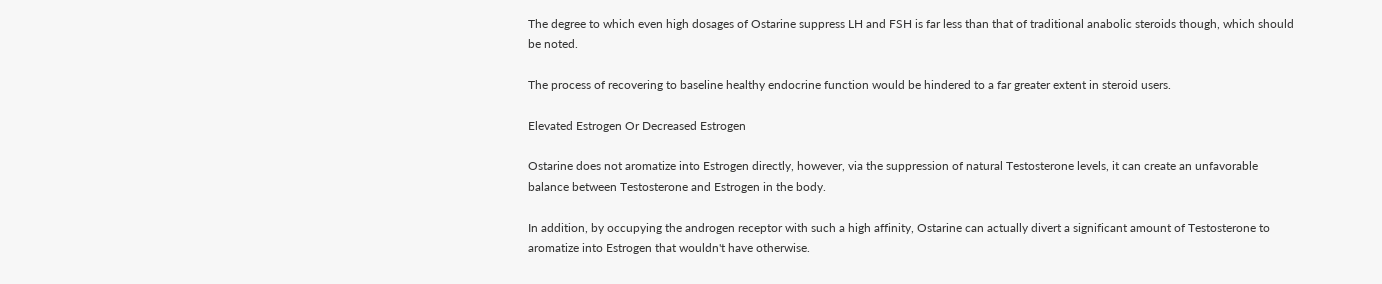The degree to which even high dosages of Ostarine suppress LH and FSH is far less than that of traditional anabolic steroids though, which should be noted.

The process of recovering to baseline healthy endocrine function would be hindered to a far greater extent in steroid users.

Elevated Estrogen Or Decreased Estrogen

Ostarine does not aromatize into Estrogen directly, however, via the suppression of natural Testosterone levels, it can create an unfavorable balance between Testosterone and Estrogen in the body.

In addition, by occupying the androgen receptor with such a high affinity, Ostarine can actually divert a significant amount of Testosterone to aromatize into Estrogen that wouldn't have otherwise.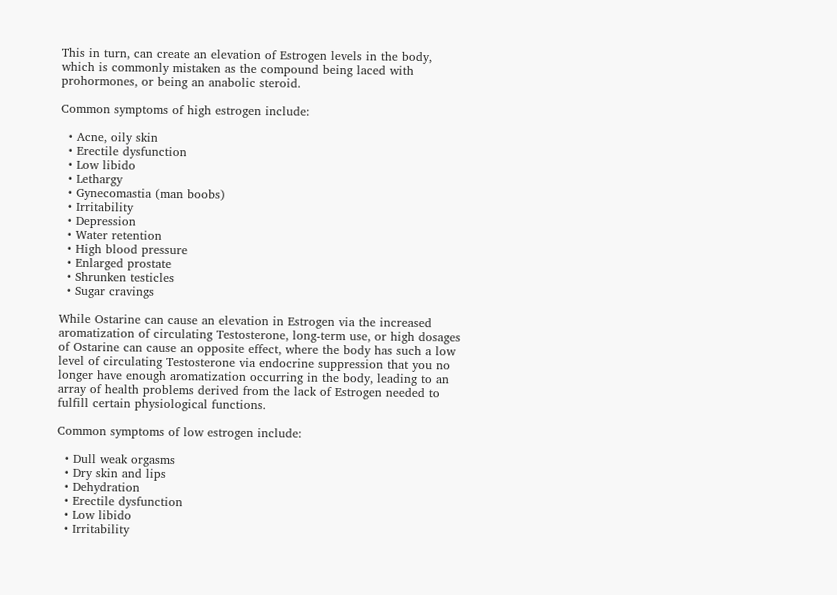This in turn, can create an elevation of Estrogen levels in the body, which is commonly mistaken as the compound being laced with prohormones, or being an anabolic steroid.

Common symptoms of high estrogen include:

  • Acne, oily skin
  • Erectile dysfunction
  • Low libido
  • Lethargy
  • Gynecomastia (man boobs)
  • Irritability
  • Depression
  • Water retention
  • High blood pressure
  • Enlarged prostate
  • Shrunken testicles
  • Sugar cravings

While Ostarine can cause an elevation in Estrogen via the increased aromatization of circulating Testosterone, long-term use, or high dosages of Ostarine can cause an opposite effect, where the body has such a low level of circulating Testosterone via endocrine suppression that you no longer have enough aromatization occurring in the body, leading to an array of health problems derived from the lack of Estrogen needed to fulfill certain physiological functions.

Common symptoms of low estrogen include:

  • Dull weak orgasms
  • Dry skin and lips
  • Dehydration
  • Erectile dysfunction
  • Low libido
  • Irritability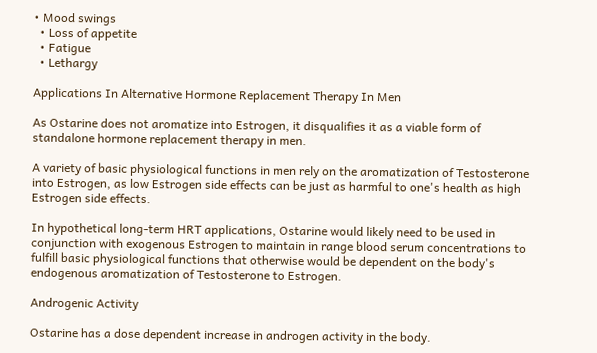• Mood swings
  • Loss of appetite
  • Fatigue
  • Lethargy

Applications In Alternative Hormone Replacement Therapy In Men

As Ostarine does not aromatize into Estrogen, it disqualifies it as a viable form of standalone hormone replacement therapy in men.

A variety of basic physiological functions in men rely on the aromatization of Testosterone into Estrogen, as low Estrogen side effects can be just as harmful to one's health as high Estrogen side effects.

In hypothetical long-term HRT applications, Ostarine would likely need to be used in conjunction with exogenous Estrogen to maintain in range blood serum concentrations to fulfill basic physiological functions that otherwise would be dependent on the body's endogenous aromatization of Testosterone to Estrogen.

Androgenic Activity

Ostarine has a dose dependent increase in androgen activity in the body.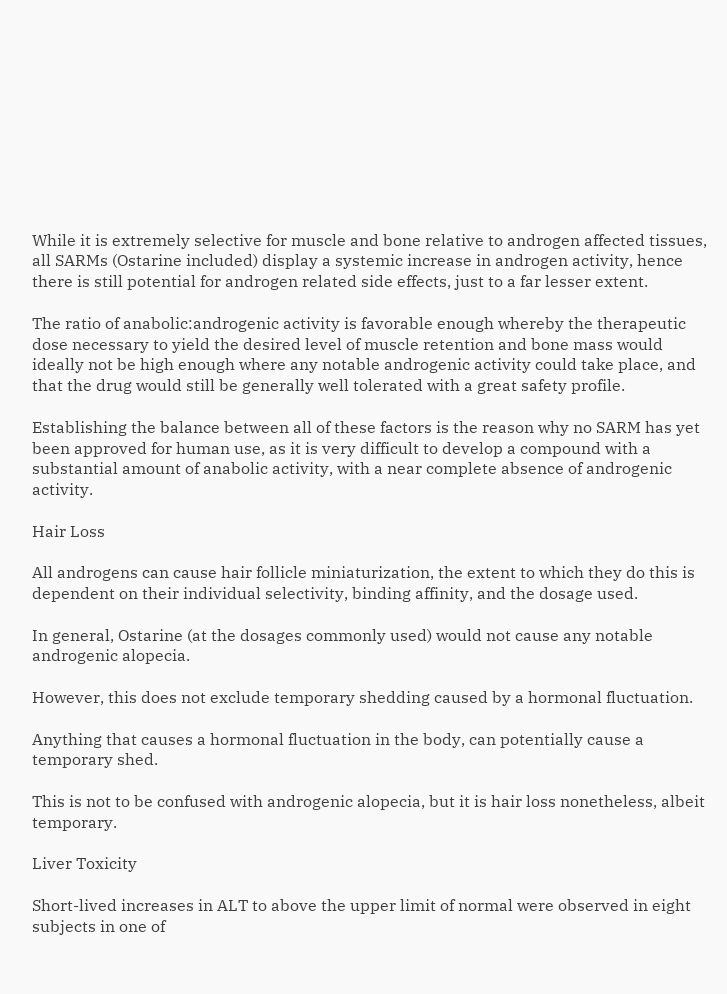While it is extremely selective for muscle and bone relative to androgen affected tissues, all SARMs (Ostarine included) display a systemic increase in androgen activity, hence there is still potential for androgen related side effects, just to a far lesser extent.

The ratio of anabolic:androgenic activity is favorable enough whereby the therapeutic dose necessary to yield the desired level of muscle retention and bone mass would ideally not be high enough where any notable androgenic activity could take place, and that the drug would still be generally well tolerated with a great safety profile.

Establishing the balance between all of these factors is the reason why no SARM has yet been approved for human use, as it is very difficult to develop a compound with a substantial amount of anabolic activity, with a near complete absence of androgenic activity.

Hair Loss

All androgens can cause hair follicle miniaturization, the extent to which they do this is dependent on their individual selectivity, binding affinity, and the dosage used.

In general, Ostarine (at the dosages commonly used) would not cause any notable androgenic alopecia.

However, this does not exclude temporary shedding caused by a hormonal fluctuation.

Anything that causes a hormonal fluctuation in the body, can potentially cause a temporary shed.

This is not to be confused with androgenic alopecia, but it is hair loss nonetheless, albeit temporary.

Liver Toxicity

Short-lived increases in ALT to above the upper limit of normal were observed in eight subjects in one of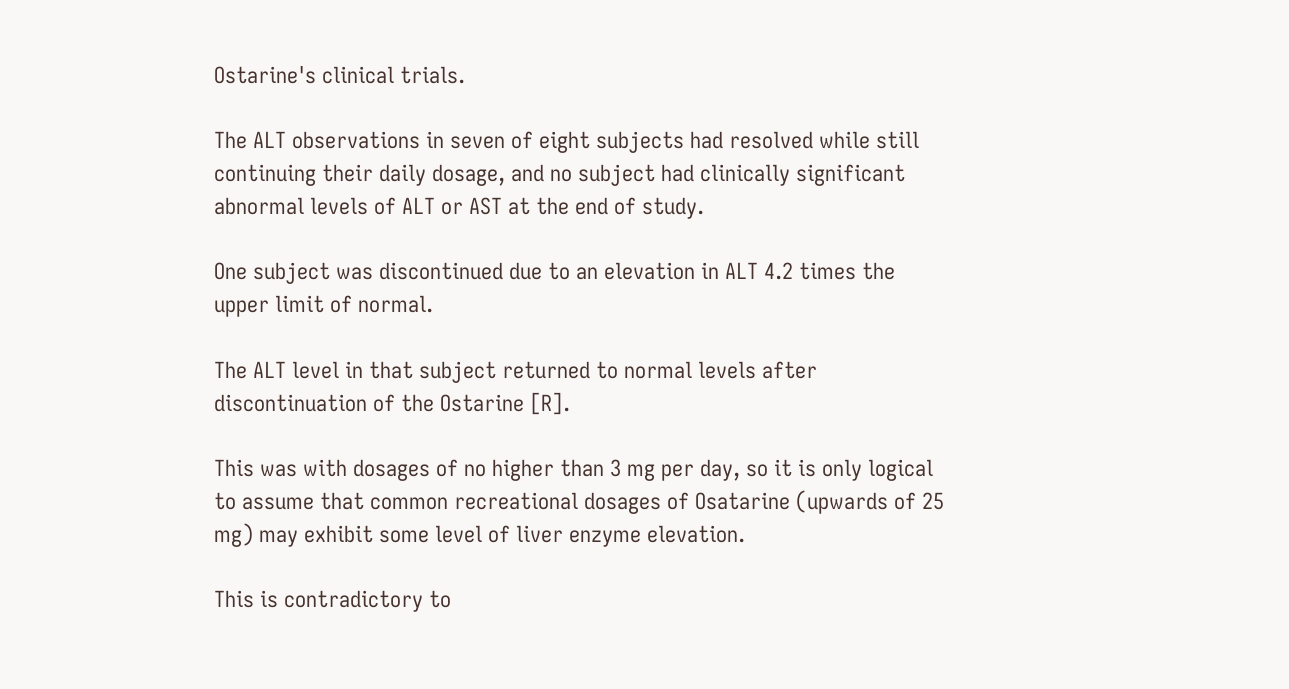Ostarine's clinical trials.

The ALT observations in seven of eight subjects had resolved while still continuing their daily dosage, and no subject had clinically significant abnormal levels of ALT or AST at the end of study.

One subject was discontinued due to an elevation in ALT 4.2 times the upper limit of normal.

The ALT level in that subject returned to normal levels after discontinuation of the Ostarine [R].

This was with dosages of no higher than 3 mg per day, so it is only logical to assume that common recreational dosages of Osatarine (upwards of 25 mg) may exhibit some level of liver enzyme elevation.

This is contradictory to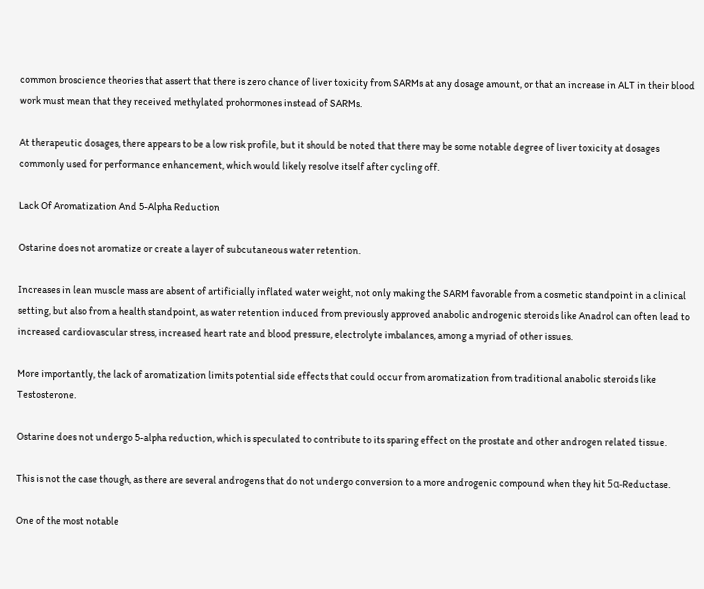common broscience theories that assert that there is zero chance of liver toxicity from SARMs at any dosage amount, or that an increase in ALT in their blood work must mean that they received methylated prohormones instead of SARMs.

At therapeutic dosages, there appears to be a low risk profile, but it should be noted that there may be some notable degree of liver toxicity at dosages commonly used for performance enhancement, which would likely resolve itself after cycling off.

Lack Of Aromatization And 5-Alpha Reduction

Ostarine does not aromatize or create a layer of subcutaneous water retention.

Increases in lean muscle mass are absent of artificially inflated water weight, not only making the SARM favorable from a cosmetic standpoint in a clinical setting, but also from a health standpoint, as water retention induced from previously approved anabolic androgenic steroids like Anadrol can often lead to increased cardiovascular stress, increased heart rate and blood pressure, electrolyte imbalances, among a myriad of other issues.

More importantly, the lack of aromatization limits potential side effects that could occur from aromatization from traditional anabolic steroids like Testosterone.

Ostarine does not undergo 5-alpha reduction, which is speculated to contribute to its sparing effect on the prostate and other androgen related tissue.

This is not the case though, as there are several androgens that do not undergo conversion to a more androgenic compound when they hit 5α-Reductase.

One of the most notable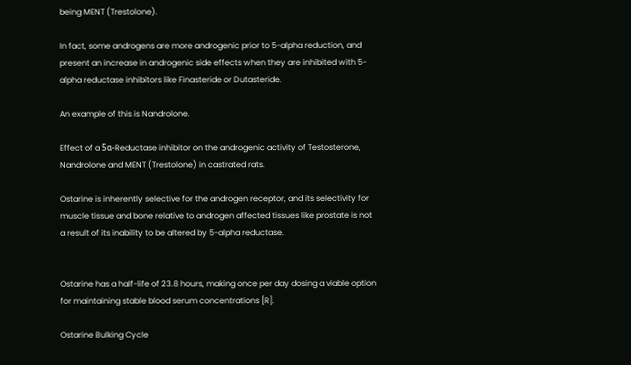being MENT (Trestolone).

In fact, some androgens are more androgenic prior to 5-alpha reduction, and present an increase in androgenic side effects when they are inhibited with 5-alpha reductase inhibitors like Finasteride or Dutasteride.

An example of this is Nandrolone.

Effect of a 5α-Reductase inhibitor on the androgenic activity of Testosterone, Nandrolone and MENT (Trestolone) in castrated rats.

Ostarine is inherently selective for the androgen receptor, and its selectivity for muscle tissue and bone relative to androgen affected tissues like prostate is not a result of its inability to be altered by 5-alpha reductase.


Ostarine has a half-life of 23.8 hours, making once per day dosing a viable option for maintaining stable blood serum concentrations [R].

Ostarine Bulking Cycle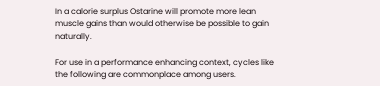In a calorie surplus Ostarine will promote more lean muscle gains than would otherwise be possible to gain naturally.

For use in a performance enhancing context, cycles like the following are commonplace among users.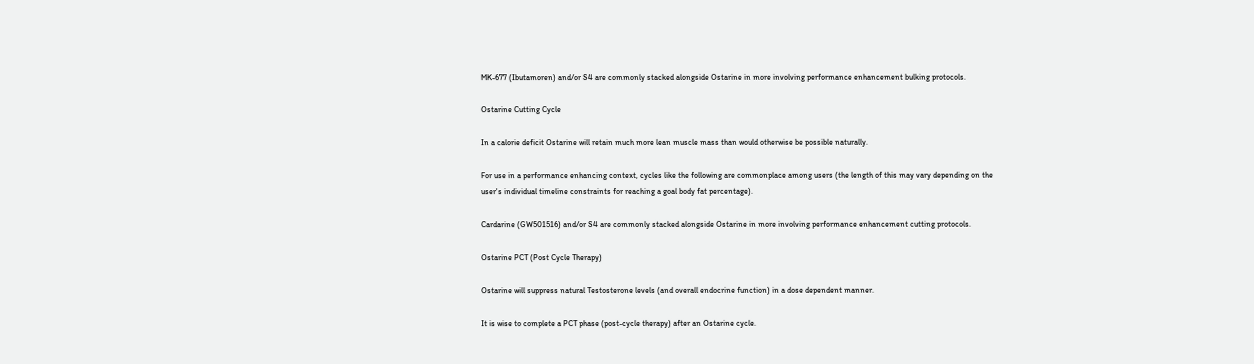MK-677 (Ibutamoren) and/or S4 are commonly stacked alongside Ostarine in more involving performance enhancement bulking protocols.

Ostarine Cutting Cycle

In a calorie deficit Ostarine will retain much more lean muscle mass than would otherwise be possible naturally.

For use in a performance enhancing context, cycles like the following are commonplace among users (the length of this may vary depending on the user's individual timeline constraints for reaching a goal body fat percentage).

Cardarine (GW501516) and/or S4 are commonly stacked alongside Ostarine in more involving performance enhancement cutting protocols.

Ostarine PCT (Post Cycle Therapy)

Ostarine will suppress natural Testosterone levels (and overall endocrine function) in a dose dependent manner.

It is wise to complete a PCT phase (post-cycle therapy) after an Ostarine cycle.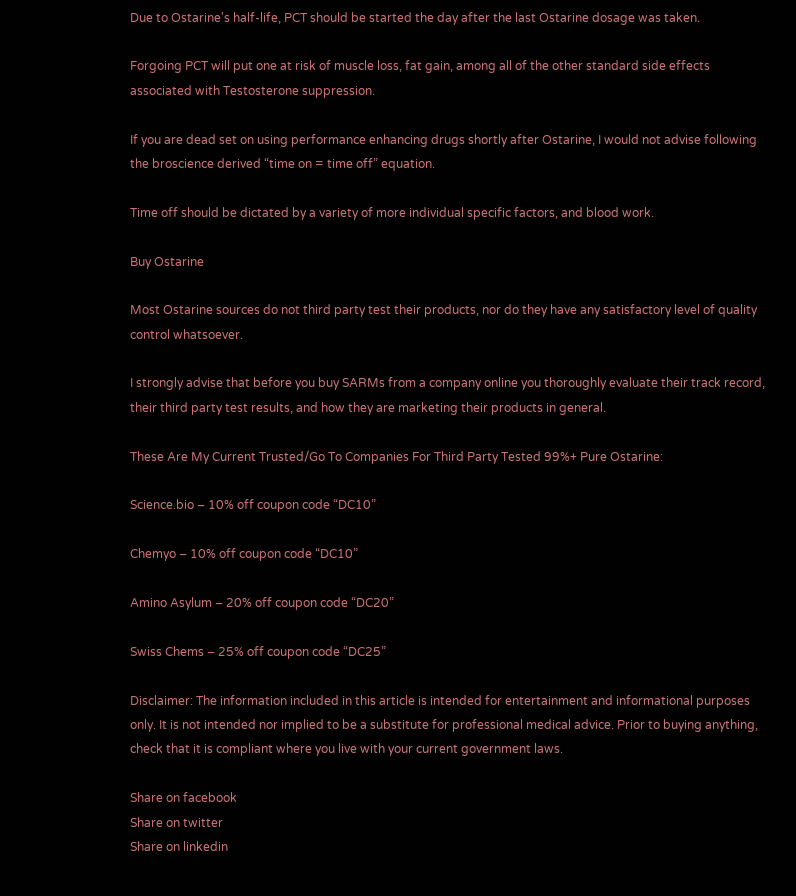Due to Ostarine's half-life, PCT should be started the day after the last Ostarine dosage was taken.

Forgoing PCT will put one at risk of muscle loss, fat gain, among all of the other standard side effects associated with Testosterone suppression.

If you are dead set on using performance enhancing drugs shortly after Ostarine, I would not advise following the broscience derived “time on = time off” equation.

Time off should be dictated by a variety of more individual specific factors, and blood work.

Buy Ostarine

Most Ostarine sources do not third party test their products, nor do they have any satisfactory level of quality control whatsoever.

I strongly advise that before you buy SARMs from a company online you thoroughly evaluate their track record, their third party test results, and how they are marketing their products in general.

These Are My Current Trusted/Go To Companies For Third Party Tested 99%+ Pure Ostarine:

Science.bio – 10% off coupon code “DC10”

Chemyo – 10% off coupon code “DC10”

Amino Asylum – 20% off coupon code “DC20”

Swiss Chems – 25% off coupon code “DC25”

Disclaimer: The information included in this article is intended for entertainment and informational purposes only. It is not intended nor implied to be a substitute for professional medical advice. Prior to buying anything, check that it is compliant where you live with your current government laws.

Share on facebook
Share on twitter
Share on linkedin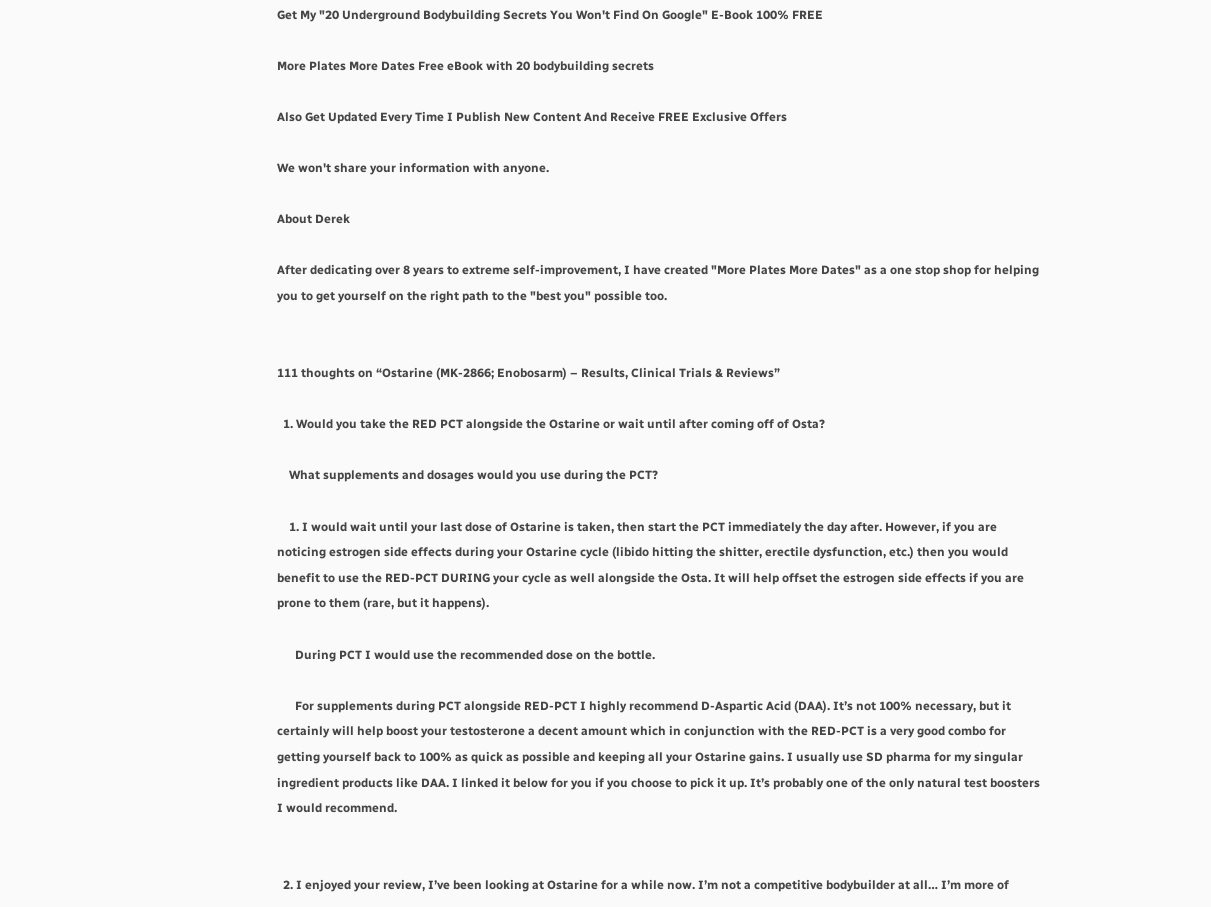Get My "20 Underground Bodybuilding Secrets You Won't Find On Google" E-Book 100% FREE

More Plates More Dates Free eBook with 20 bodybuilding secrets

Also Get Updated Every Time I Publish New Content And Receive FREE Exclusive Offers

We won't share your information with anyone.

About Derek

After dedicating over 8 years to extreme self-improvement, I have created "More Plates More Dates" as a one stop shop for helping you to get yourself on the right path to the "best you" possible too.


111 thoughts on “Ostarine (MK-2866; Enobosarm) – Results, Clinical Trials & Reviews”

  1. Would you take the RED PCT alongside the Ostarine or wait until after coming off of Osta?

    What supplements and dosages would you use during the PCT?

    1. I would wait until your last dose of Ostarine is taken, then start the PCT immediately the day after. However, if you are noticing estrogen side effects during your Ostarine cycle (libido hitting the shitter, erectile dysfunction, etc.) then you would benefit to use the RED-PCT DURING your cycle as well alongside the Osta. It will help offset the estrogen side effects if you are prone to them (rare, but it happens).

      During PCT I would use the recommended dose on the bottle.

      For supplements during PCT alongside RED-PCT I highly recommend D-Aspartic Acid (DAA). It’s not 100% necessary, but it certainly will help boost your testosterone a decent amount which in conjunction with the RED-PCT is a very good combo for getting yourself back to 100% as quick as possible and keeping all your Ostarine gains. I usually use SD pharma for my singular ingredient products like DAA. I linked it below for you if you choose to pick it up. It’s probably one of the only natural test boosters I would recommend.


  2. I enjoyed your review, I’ve been looking at Ostarine for a while now. I’m not a competitive bodybuilder at all… I’m more of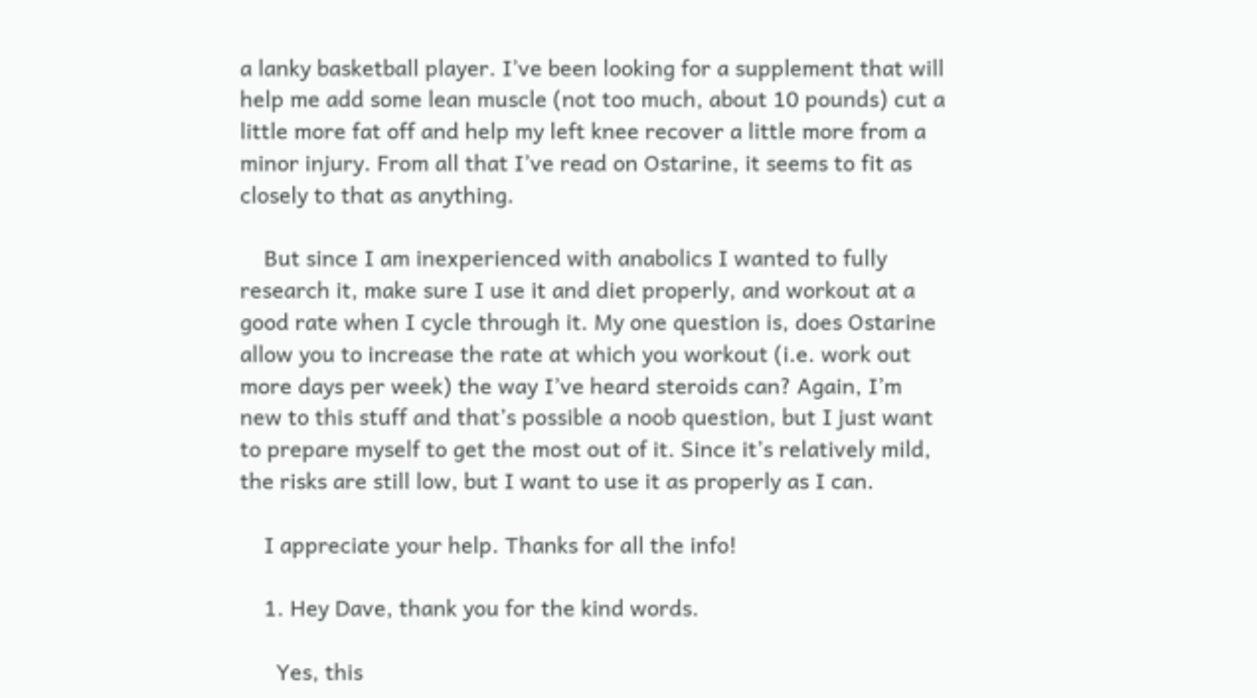a lanky basketball player. I’ve been looking for a supplement that will help me add some lean muscle (not too much, about 10 pounds) cut a little more fat off and help my left knee recover a little more from a minor injury. From all that I’ve read on Ostarine, it seems to fit as closely to that as anything.

    But since I am inexperienced with anabolics I wanted to fully research it, make sure I use it and diet properly, and workout at a good rate when I cycle through it. My one question is, does Ostarine allow you to increase the rate at which you workout (i.e. work out more days per week) the way I’ve heard steroids can? Again, I’m new to this stuff and that’s possible a noob question, but I just want to prepare myself to get the most out of it. Since it’s relatively mild, the risks are still low, but I want to use it as properly as I can.

    I appreciate your help. Thanks for all the info!

    1. Hey Dave, thank you for the kind words.

      Yes, this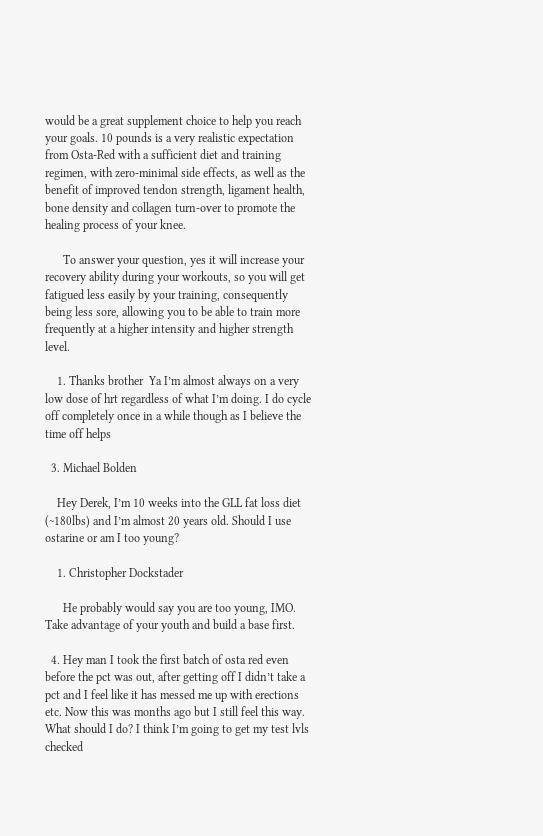would be a great supplement choice to help you reach your goals. 10 pounds is a very realistic expectation from Osta-Red with a sufficient diet and training regimen, with zero-minimal side effects, as well as the benefit of improved tendon strength, ligament health, bone density and collagen turn-over to promote the healing process of your knee.

      To answer your question, yes it will increase your recovery ability during your workouts, so you will get fatigued less easily by your training, consequently being less sore, allowing you to be able to train more frequently at a higher intensity and higher strength level.

    1. Thanks brother  Ya I’m almost always on a very low dose of hrt regardless of what I’m doing. I do cycle off completely once in a while though as I believe the time off helps

  3. Michael Bolden

    Hey Derek, I’m 10 weeks into the GLL fat loss diet (~180lbs) and I’m almost 20 years old. Should I use ostarine or am I too young?

    1. Christopher Dockstader

      He probably would say you are too young, IMO. Take advantage of your youth and build a base first.

  4. Hey man I took the first batch of osta red even before the pct was out, after getting off I didn’t take a pct and I feel like it has messed me up with erections etc. Now this was months ago but I still feel this way. What should I do? I think I’m going to get my test lvls checked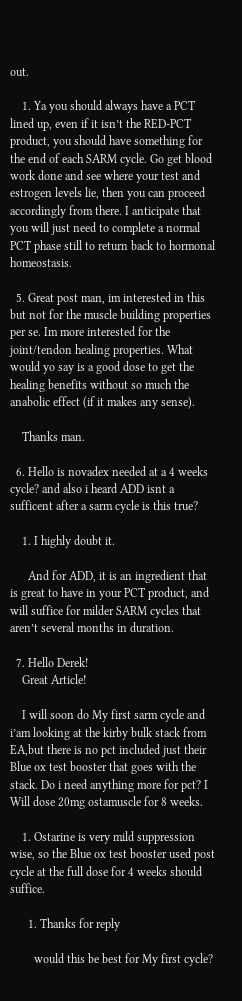out.

    1. Ya you should always have a PCT lined up, even if it isn’t the RED-PCT product, you should have something for the end of each SARM cycle. Go get blood work done and see where your test and estrogen levels lie, then you can proceed accordingly from there. I anticipate that you will just need to complete a normal PCT phase still to return back to hormonal homeostasis.

  5. Great post man, im interested in this but not for the muscle building properties per se. Im more interested for the joint/tendon healing properties. What would yo say is a good dose to get the healing benefits without so much the anabolic effect (if it makes any sense).

    Thanks man.

  6. Hello is novadex needed at a 4 weeks cycle? and also i heard ADD isnt a sufficent after a sarm cycle is this true?

    1. I highly doubt it.

      And for ADD, it is an ingredient that is great to have in your PCT product, and will suffice for milder SARM cycles that aren’t several months in duration.

  7. Hello Derek!
    Great Article!

    I will soon do My first sarm cycle and i’am looking at the kirby bulk stack from EA,but there is no pct included just their Blue ox test booster that goes with the stack. Do i need anything more for pct? I Will dose 20mg ostamuscle for 8 weeks.

    1. Ostarine is very mild suppression wise, so the Blue ox test booster used post cycle at the full dose for 4 weeks should suffice.

      1. Thanks for reply

        would this be best for My first cycle?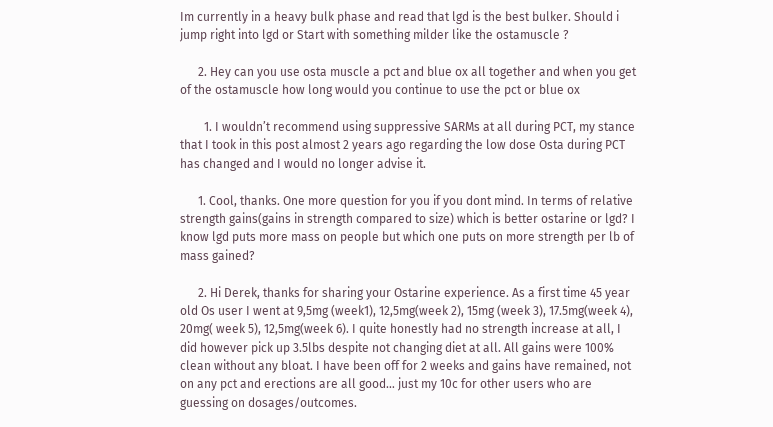Im currently in a heavy bulk phase and read that lgd is the best bulker. Should i jump right into lgd or Start with something milder like the ostamuscle ?

      2. Hey can you use osta muscle a pct and blue ox all together and when you get of the ostamuscle how long would you continue to use the pct or blue ox

        1. I wouldn’t recommend using suppressive SARMs at all during PCT, my stance that I took in this post almost 2 years ago regarding the low dose Osta during PCT has changed and I would no longer advise it.

      1. Cool, thanks. One more question for you if you dont mind. In terms of relative strength gains(gains in strength compared to size) which is better ostarine or lgd? I know lgd puts more mass on people but which one puts on more strength per lb of mass gained?

      2. Hi Derek, thanks for sharing your Ostarine experience. As a first time 45 year old Os user I went at 9,5mg (week1), 12,5mg(week 2), 15mg (week 3), 17.5mg(week 4), 20mg( week 5), 12,5mg(week 6). I quite honestly had no strength increase at all, I did however pick up 3.5lbs despite not changing diet at all. All gains were 100% clean without any bloat. I have been off for 2 weeks and gains have remained, not on any pct and erections are all good… just my 10c for other users who are guessing on dosages/outcomes.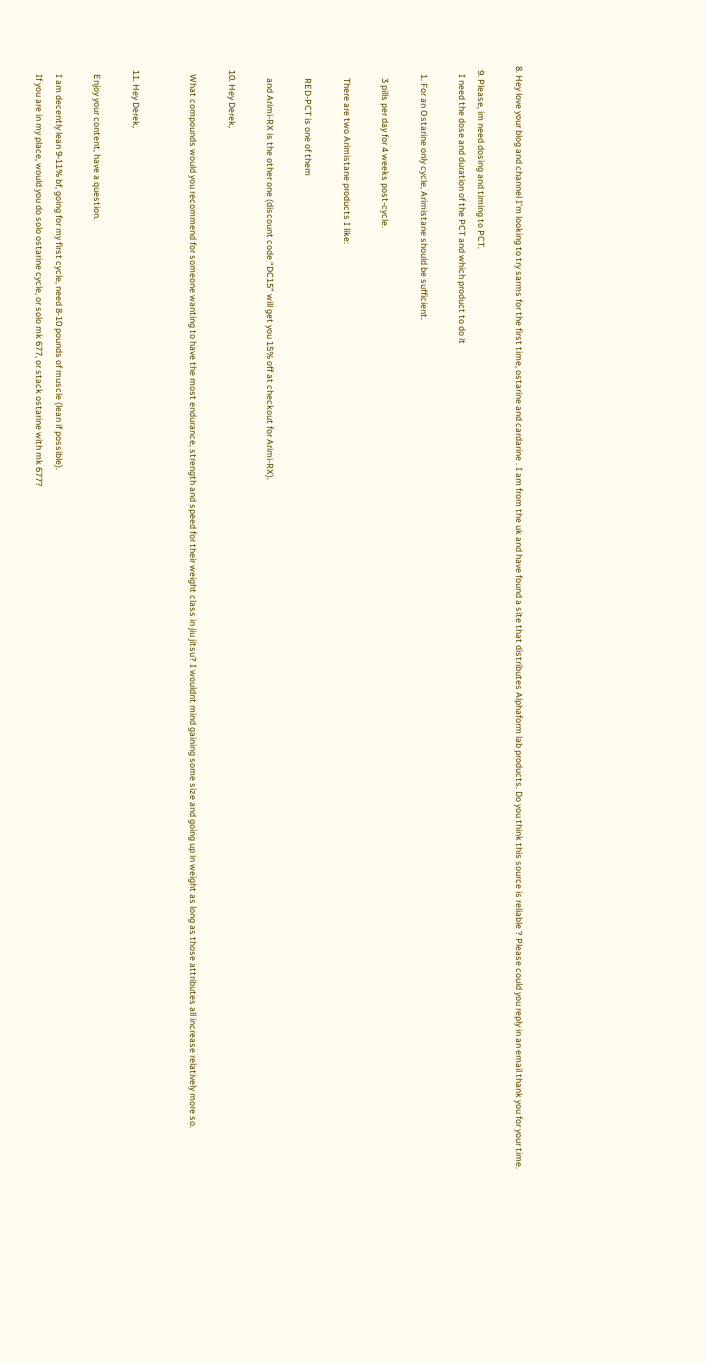8. Hey love your blog and channel I’m looking to try sarms for the first time, ostarine and cardarine . I am from the uk and have found a site that distributes Alphaform lab products. Do you think this source is reliable ? Please could you reply in an email thank you for your time.

  9. Please, im need dosing and timing to PCT.
    I need the dose and duration of the PCT and which product to do it

    1. For an Ostarine only cycle, Arimistane should be sufficient.

      3 pills per day for 4 weeks post-cycle.

      There are two Arimistane products I like:

      RED-PCT is one of them

      and Arimi-RX is the other one (discount code “DC15” will get you 15% off at checkout for Arimi-RX).

  10. Hey Derek,

    What compounds would you recommend for someone wanting to have the most endurance, strength and speed for their weight class in jiu jitsu? I wouldnt mind gaining some size and going up in weight as long as those attributes all increase relatively more so.


  11. Hey Derek,

    Enjoy your content, have a question.

    I am decently lean 9-11% bf, going for my first cycle, need 8-10 pounds of muscle (lean if possible).
    If you are in my place, would you do solo ostarine cycle, or solo mk 677, or stack ostarine with mk 677?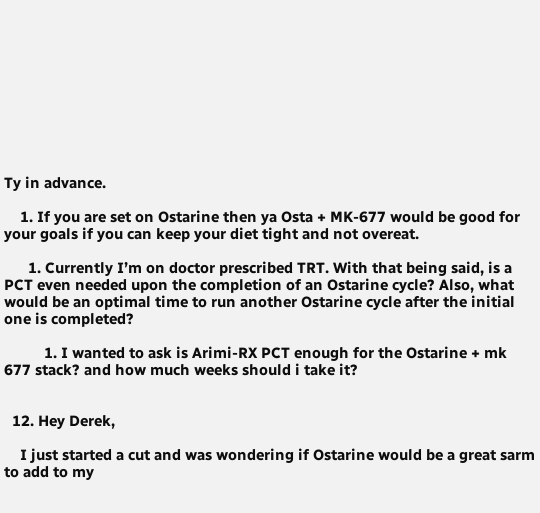Ty in advance.

    1. If you are set on Ostarine then ya Osta + MK-677 would be good for your goals if you can keep your diet tight and not overeat.

      1. Currently I’m on doctor prescribed TRT. With that being said, is a PCT even needed upon the completion of an Ostarine cycle? Also, what would be an optimal time to run another Ostarine cycle after the initial one is completed?

          1. I wanted to ask is Arimi-RX PCT enough for the Ostarine + mk 677 stack? and how much weeks should i take it?


  12. Hey Derek,

    I just started a cut and was wondering if Ostarine would be a great sarm to add to my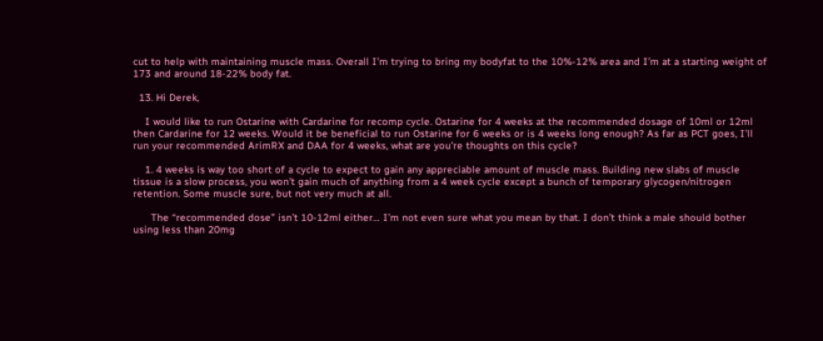cut to help with maintaining muscle mass. Overall I’m trying to bring my bodyfat to the 10%-12% area and I’m at a starting weight of 173 and around 18-22% body fat.

  13. Hi Derek,

    I would like to run Ostarine with Cardarine for recomp cycle. Ostarine for 4 weeks at the recommended dosage of 10ml or 12ml then Cardarine for 12 weeks. Would it be beneficial to run Ostarine for 6 weeks or is 4 weeks long enough? As far as PCT goes, I’ll run your recommended ArimRX and DAA for 4 weeks, what are you’re thoughts on this cycle?

    1. 4 weeks is way too short of a cycle to expect to gain any appreciable amount of muscle mass. Building new slabs of muscle tissue is a slow process, you won’t gain much of anything from a 4 week cycle except a bunch of temporary glycogen/nitrogen retention. Some muscle sure, but not very much at all.

      The “recommended dose” isn’t 10-12ml either… I’m not even sure what you mean by that. I don’t think a male should bother using less than 20mg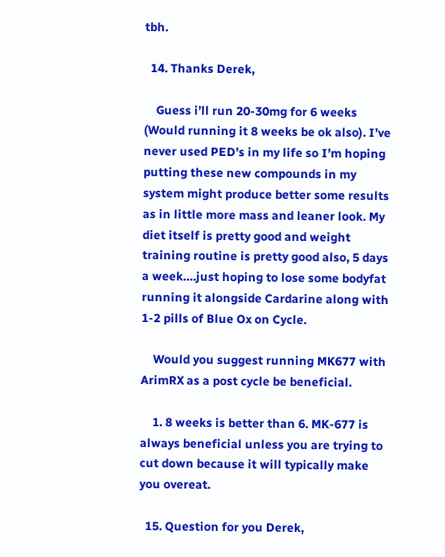tbh.

  14. Thanks Derek,

    Guess i’ll run 20-30mg for 6 weeks (Would running it 8 weeks be ok also). I’ve never used PED’s in my life so I’m hoping putting these new compounds in my system might produce better some results as in little more mass and leaner look. My diet itself is pretty good and weight training routine is pretty good also, 5 days a week….just hoping to lose some bodyfat running it alongside Cardarine along with 1-2 pills of Blue Ox on Cycle.

    Would you suggest running MK677 with ArimRX as a post cycle be beneficial.

    1. 8 weeks is better than 6. MK-677 is always beneficial unless you are trying to cut down because it will typically make you overeat.

  15. Question for you Derek,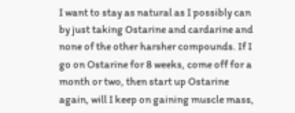I want to stay as natural as I possibly can by just taking Ostarine and cardarine and none of the other harsher compounds. If I go on Ostarine for 8 weeks, come off for a month or two, then start up Ostarine again, will I keep on gaining muscle mass,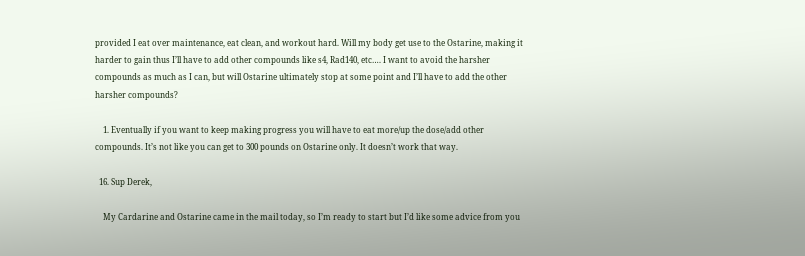provided I eat over maintenance, eat clean, and workout hard. Will my body get use to the Ostarine, making it harder to gain thus I’ll have to add other compounds like s4, Rad140, etc…. I want to avoid the harsher compounds as much as I can, but will Ostarine ultimately stop at some point and I’ll have to add the other harsher compounds?

    1. Eventually if you want to keep making progress you will have to eat more/up the dose/add other compounds. It’s not like you can get to 300 pounds on Ostarine only. It doesn’t work that way.

  16. Sup Derek,

    My Cardarine and Ostarine came in the mail today, so I’m ready to start but I’d like some advice from you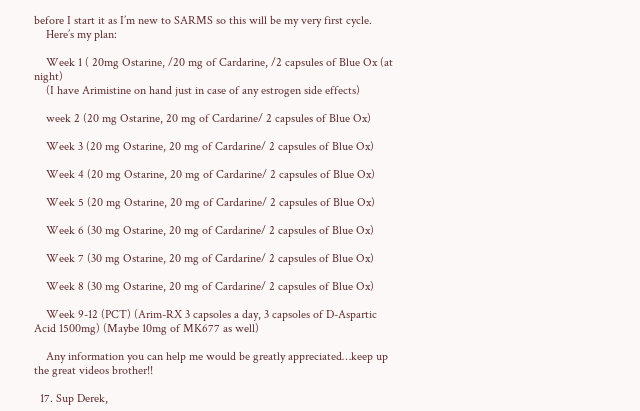before I start it as I’m new to SARMS so this will be my very first cycle.
    Here’s my plan:

    Week 1 ( 20mg Ostarine, /20 mg of Cardarine, /2 capsules of Blue Ox (at night)
    (I have Arimistine on hand just in case of any estrogen side effects)

    week 2 (20 mg Ostarine, 20 mg of Cardarine/ 2 capsules of Blue Ox)

    Week 3 (20 mg Ostarine, 20 mg of Cardarine/ 2 capsules of Blue Ox)

    Week 4 (20 mg Ostarine, 20 mg of Cardarine/ 2 capsules of Blue Ox)

    Week 5 (20 mg Ostarine, 20 mg of Cardarine/ 2 capsules of Blue Ox)

    Week 6 (30 mg Ostarine, 20 mg of Cardarine/ 2 capsules of Blue Ox)

    Week 7 (30 mg Ostarine, 20 mg of Cardarine/ 2 capsules of Blue Ox)

    Week 8 (30 mg Ostarine, 20 mg of Cardarine/ 2 capsules of Blue Ox)

    Week 9-12 (PCT) (Arim-RX 3 capsoles a day, 3 capsoles of D-Aspartic Acid 1500mg) (Maybe 10mg of MK677 as well)

    Any information you can help me would be greatly appreciated…keep up the great videos brother!!

  17. Sup Derek,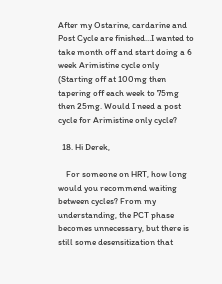After my Ostarine, cardarine and Post Cycle are finished…I wanted to take month off and start doing a 6 week Arimistine cycle only (Starting off at 100mg then tapering off each week to 75mg then 25mg. Would I need a post cycle for Arimistine only cycle?

  18. Hi Derek,

    For someone on HRT, how long would you recommend waiting between cycles? From my understanding, the PCT phase becomes unnecessary, but there is still some desensitization that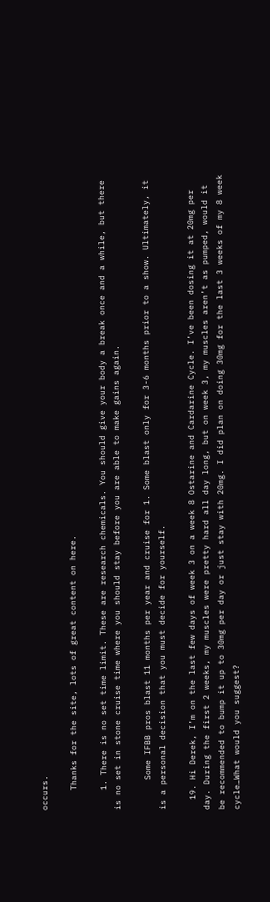occurs.

    Thanks for the site, lots of great content on here.

    1. There is no set time limit. These are research chemicals. You should give your body a break once and a while, but there is no set in stone cruise time where you should stay before you are able to make gains again.

      Some IFBB pros blast 11 months per year and cruise for 1. Some blast only for 3-6 months prior to a show. Ultimately, it is a personal decision that you must decide for yourself.

  19. Hi Derek, I’m on the last few days of week 3 on a week 8 Ostarine and Cardarine Cycle. I’ve been dosing it at 20mg per day. During the first 2 weeks, my muscles were pretty hard all day long, but on week 3, my muscles aren’t as pumped, would it be recommended to bump it up to 30mg per day or just stay with 20mg. I did plan on doing 30mg for the last 3 weeks of my 8 week cycle…What would you suggest?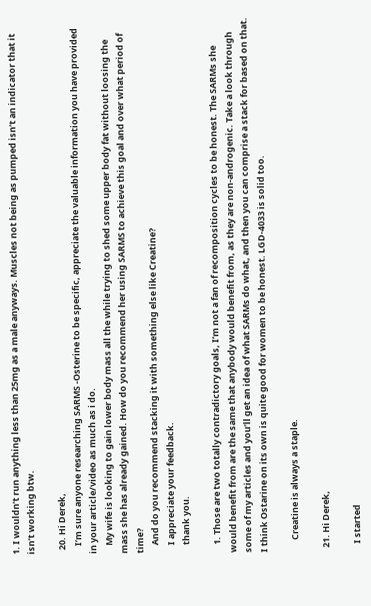1. I wouldn’t run anything less than 25mg as a male anyways. Muscles not being as pumped isn’t an indicator that it isn’t working btw.

  20. Hi Derek,
    I’m sure anyone researching SARMS -Osterine to be specific, appreciate the valuable information you have provided in your article/video as much as i do.
    My wife is looking to gain lower body mass all the while trying to shed some upper body fat without loosing the mass she has already gained. How do you recommend her using SARMS to achieve this goal and over what period of time?
    And do you recommend stacking it with something else like Creatine?
    I appreciate your feedback.
    thank you.

    1. Those are two totally contradictory goals, I’m not a fan of recomposition cycles to be honest. The SARMs she would benefit from are the same that anybody would benefit from, as they are non-androgenic. Take a look through some of my articles and you’ll get an idea of what SARMs do what, and then you can comprise a stack for based on that. I think Ostarine on its own is quite good for women to be honest. LGD-4033 is solid too.

      Creatine is always a staple.

  21. Hi Derek,

    I started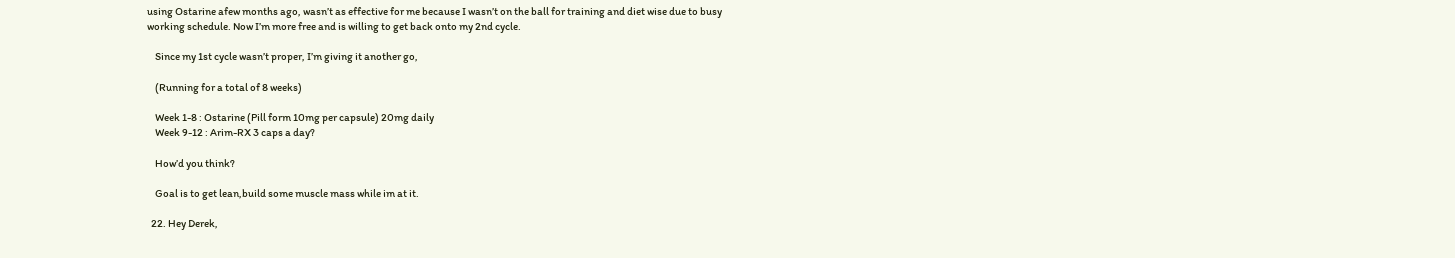using Ostarine afew months ago, wasn’t as effective for me because I wasn’t on the ball for training and diet wise due to busy working schedule. Now I’m more free and is willing to get back onto my 2nd cycle.

    Since my 1st cycle wasn’t proper, I’m giving it another go,

    (Running for a total of 8 weeks)

    Week 1-8 : Ostarine (Pill form 10mg per capsule) 20mg daily
    Week 9-12 : Arim-RX 3 caps a day?

    How’d you think?

    Goal is to get lean,build some muscle mass while im at it.

  22. Hey Derek,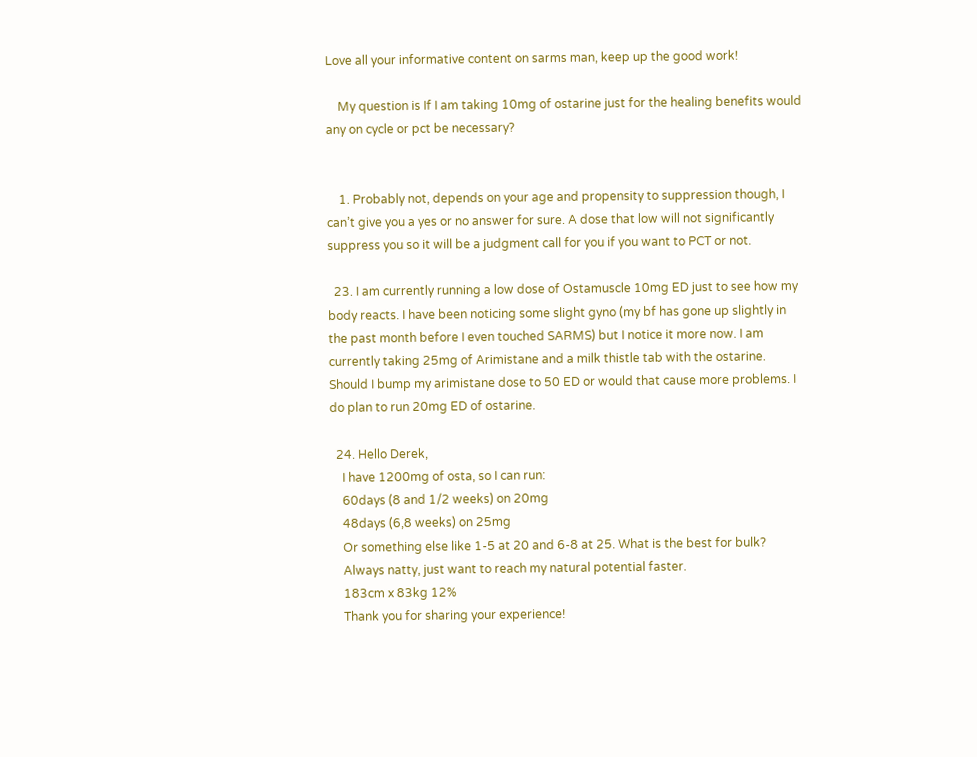Love all your informative content on sarms man, keep up the good work!

    My question is If I am taking 10mg of ostarine just for the healing benefits would any on cycle or pct be necessary?


    1. Probably not, depends on your age and propensity to suppression though, I can’t give you a yes or no answer for sure. A dose that low will not significantly suppress you so it will be a judgment call for you if you want to PCT or not.

  23. I am currently running a low dose of Ostamuscle 10mg ED just to see how my body reacts. I have been noticing some slight gyno (my bf has gone up slightly in the past month before I even touched SARMS) but I notice it more now. I am currently taking 25mg of Arimistane and a milk thistle tab with the ostarine. Should I bump my arimistane dose to 50 ED or would that cause more problems. I do plan to run 20mg ED of ostarine.

  24. Hello Derek,
    I have 1200mg of osta, so I can run:
    60days (8 and 1/2 weeks) on 20mg
    48days (6,8 weeks) on 25mg
    Or something else like 1-5 at 20 and 6-8 at 25. What is the best for bulk?
    Always natty, just want to reach my natural potential faster.
    183cm x 83kg 12%
    Thank you for sharing your experience!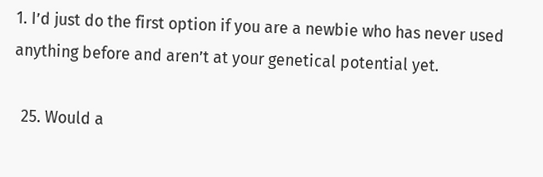1. I’d just do the first option if you are a newbie who has never used anything before and aren’t at your genetical potential yet.

  25. Would a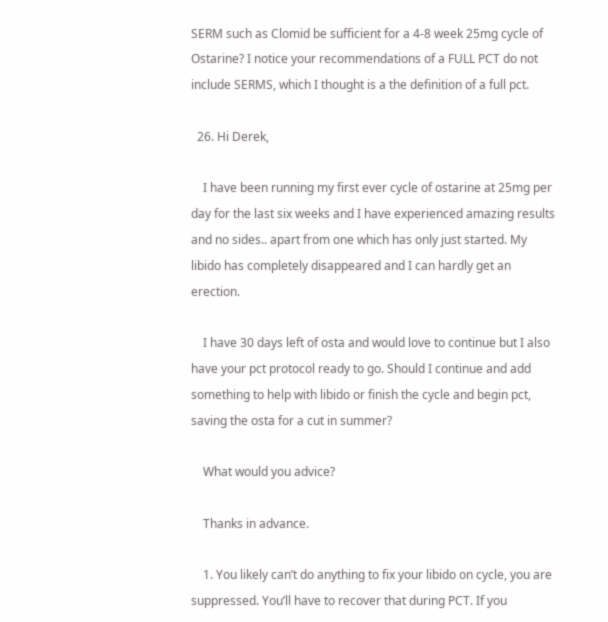SERM such as Clomid be sufficient for a 4-8 week 25mg cycle of Ostarine? I notice your recommendations of a FULL PCT do not include SERMS, which I thought is a the definition of a full pct.

  26. Hi Derek,

    I have been running my first ever cycle of ostarine at 25mg per day for the last six weeks and I have experienced amazing results and no sides.. apart from one which has only just started. My libido has completely disappeared and I can hardly get an erection.

    I have 30 days left of osta and would love to continue but I also have your pct protocol ready to go. Should I continue and add something to help with libido or finish the cycle and begin pct, saving the osta for a cut in summer?

    What would you advice?

    Thanks in advance.

    1. You likely can’t do anything to fix your libido on cycle, you are suppressed. You’ll have to recover that during PCT. If you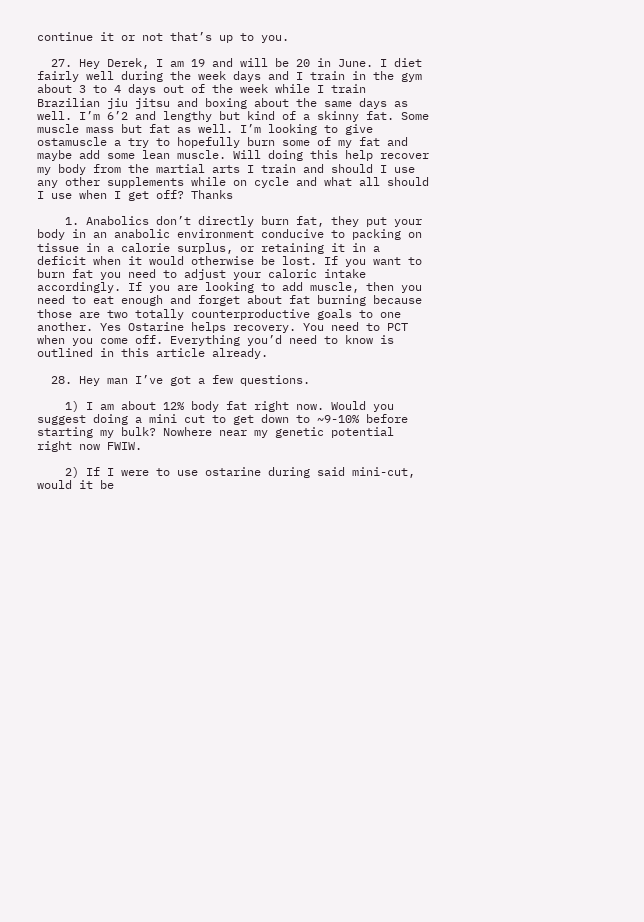continue it or not that’s up to you.

  27. Hey Derek, I am 19 and will be 20 in June. I diet fairly well during the week days and I train in the gym about 3 to 4 days out of the week while I train Brazilian jiu jitsu and boxing about the same days as well. I’m 6’2 and lengthy but kind of a skinny fat. Some muscle mass but fat as well. I’m looking to give ostamuscle a try to hopefully burn some of my fat and maybe add some lean muscle. Will doing this help recover my body from the martial arts I train and should I use any other supplements while on cycle and what all should I use when I get off? Thanks

    1. Anabolics don’t directly burn fat, they put your body in an anabolic environment conducive to packing on tissue in a calorie surplus, or retaining it in a deficit when it would otherwise be lost. If you want to burn fat you need to adjust your caloric intake accordingly. If you are looking to add muscle, then you need to eat enough and forget about fat burning because those are two totally counterproductive goals to one another. Yes Ostarine helps recovery. You need to PCT when you come off. Everything you’d need to know is outlined in this article already.

  28. Hey man I’ve got a few questions.

    1) I am about 12% body fat right now. Would you suggest doing a mini cut to get down to ~9-10% before starting my bulk? Nowhere near my genetic potential right now FWIW.

    2) If I were to use ostarine during said mini-cut, would it be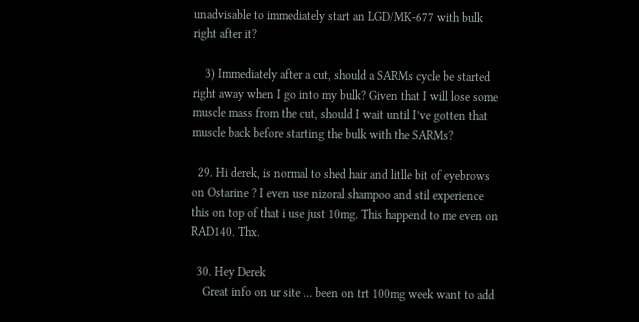unadvisable to immediately start an LGD/MK-677 with bulk right after it?

    3) Immediately after a cut, should a SARMs cycle be started right away when I go into my bulk? Given that I will lose some muscle mass from the cut, should I wait until I’ve gotten that muscle back before starting the bulk with the SARMs?

  29. Hi derek, is normal to shed hair and litlle bit of eyebrows on Ostarine ? I even use nizoral shampoo and stil experience this on top of that i use just 10mg. This happend to me even on RAD140. Thx.

  30. Hey Derek
    Great info on ur site … been on trt 100mg week want to add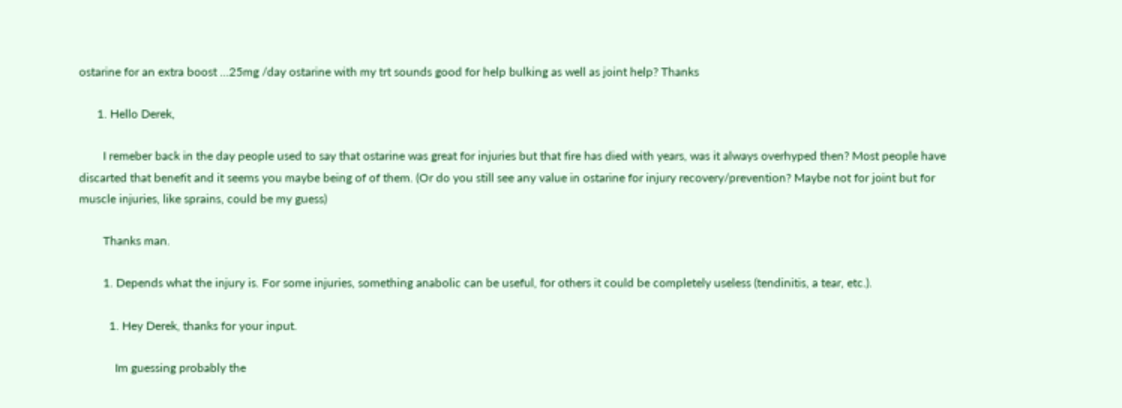ostarine for an extra boost …25mg /day ostarine with my trt sounds good for help bulking as well as joint help? Thanks

      1. Hello Derek,

        I remeber back in the day people used to say that ostarine was great for injuries but that fire has died with years, was it always overhyped then? Most people have discarted that benefit and it seems you maybe being of of them. (Or do you still see any value in ostarine for injury recovery/prevention? Maybe not for joint but for muscle injuries, like sprains, could be my guess)

        Thanks man.

        1. Depends what the injury is. For some injuries, something anabolic can be useful, for others it could be completely useless (tendinitis, a tear, etc.).

          1. Hey Derek, thanks for your input.

            Im guessing probably the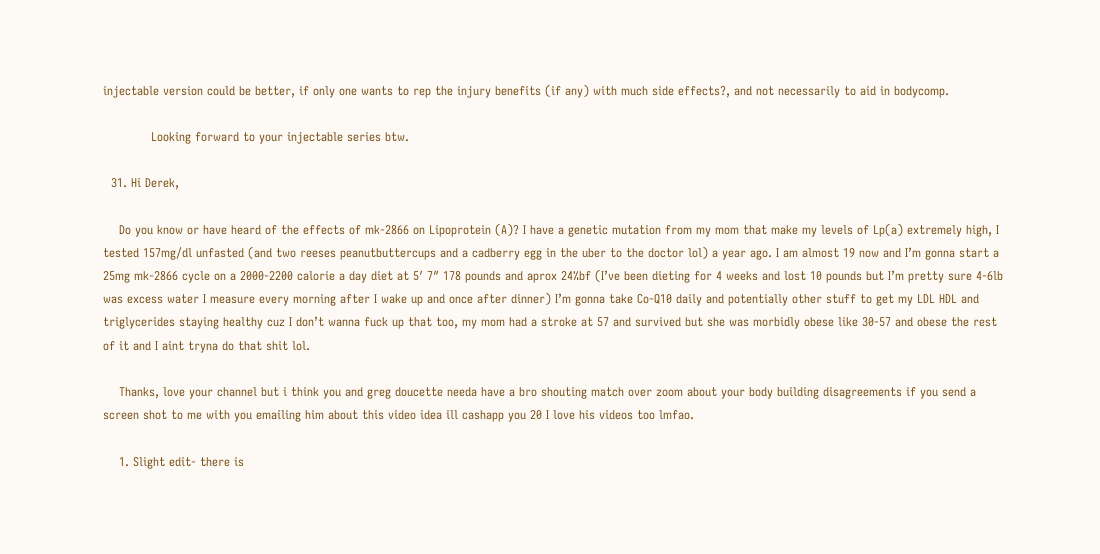injectable version could be better, if only one wants to rep the injury benefits (if any) with much side effects?, and not necessarily to aid in bodycomp.

            Looking forward to your injectable series btw.

  31. Hi Derek,

    Do you know or have heard of the effects of mk-2866 on Lipoprotein (A)? I have a genetic mutation from my mom that make my levels of Lp(a) extremely high, I tested 157mg/dl unfasted (and two reeses peanutbuttercups and a cadberry egg in the uber to the doctor lol) a year ago. I am almost 19 now and I’m gonna start a 25mg mk-2866 cycle on a 2000-2200 calorie a day diet at 5′ 7″ 178 pounds and aprox 24%bf (I’ve been dieting for 4 weeks and lost 10 pounds but I’m pretty sure 4-6lb was excess water I measure every morning after I wake up and once after dinner) I’m gonna take Co-Q10 daily and potentially other stuff to get my LDL HDL and triglycerides staying healthy cuz I don’t wanna fuck up that too, my mom had a stroke at 57 and survived but she was morbidly obese like 30-57 and obese the rest of it and I aint tryna do that shit lol.

    Thanks, love your channel but i think you and greg doucette needa have a bro shouting match over zoom about your body building disagreements if you send a screen shot to me with you emailing him about this video idea ill cashapp you 20 I love his videos too lmfao.

    1. Slight edit- there is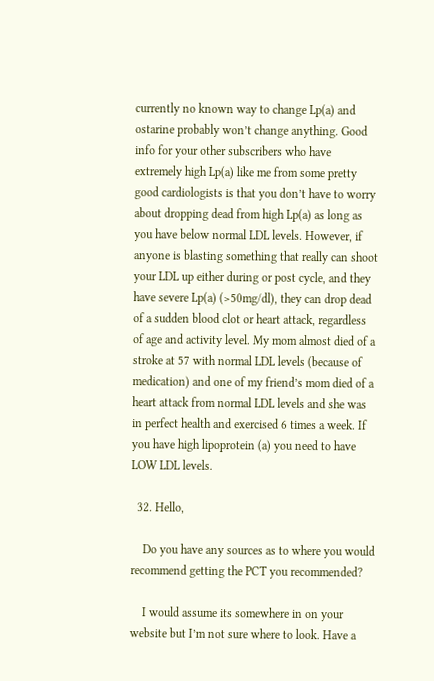currently no known way to change Lp(a) and ostarine probably won’t change anything. Good info for your other subscribers who have extremely high Lp(a) like me from some pretty good cardiologists is that you don’t have to worry about dropping dead from high Lp(a) as long as you have below normal LDL levels. However, if anyone is blasting something that really can shoot your LDL up either during or post cycle, and they have severe Lp(a) (>50mg/dl), they can drop dead of a sudden blood clot or heart attack, regardless of age and activity level. My mom almost died of a stroke at 57 with normal LDL levels (because of medication) and one of my friend’s mom died of a heart attack from normal LDL levels and she was in perfect health and exercised 6 times a week. If you have high lipoprotein (a) you need to have LOW LDL levels.

  32. Hello,

    Do you have any sources as to where you would recommend getting the PCT you recommended?

    I would assume its somewhere in on your website but I’m not sure where to look. Have a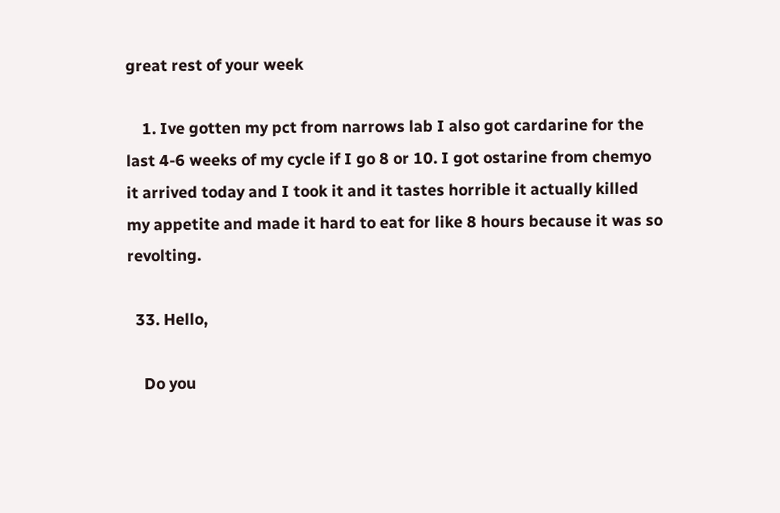great rest of your week

    1. Ive gotten my pct from narrows lab I also got cardarine for the last 4-6 weeks of my cycle if I go 8 or 10. I got ostarine from chemyo it arrived today and I took it and it tastes horrible it actually killed my appetite and made it hard to eat for like 8 hours because it was so revolting.

  33. Hello,

    Do you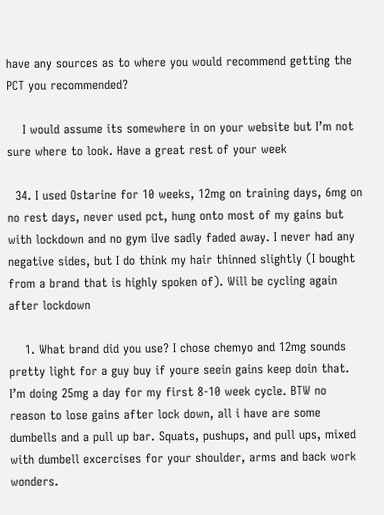have any sources as to where you would recommend getting the PCT you recommended?

    I would assume its somewhere in on your website but I’m not sure where to look. Have a great rest of your week

  34. I used Ostarine for 10 weeks, 12mg on training days, 6mg on no rest days, never used pct, hung onto most of my gains but with lockdown and no gym iIve sadly faded away. I never had any negative sides, but I do think my hair thinned slightly (I bought from a brand that is highly spoken of). Will be cycling again after lockdown

    1. What brand did you use? I chose chemyo and 12mg sounds pretty light for a guy buy if youre seein gains keep doin that. I’m doing 25mg a day for my first 8-10 week cycle. BTW no reason to lose gains after lock down, all i have are some dumbells and a pull up bar. Squats, pushups, and pull ups, mixed with dumbell excercises for your shoulder, arms and back work wonders.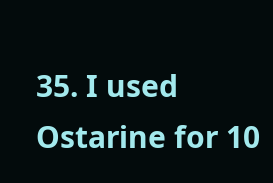35. I used Ostarine for 10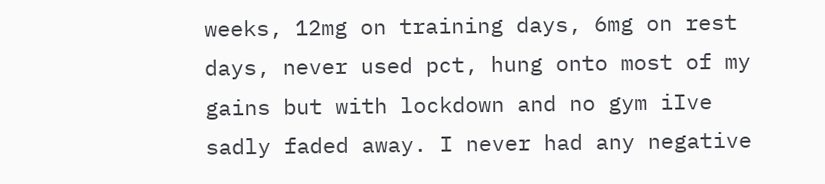weeks, 12mg on training days, 6mg on rest days, never used pct, hung onto most of my gains but with lockdown and no gym iIve sadly faded away. I never had any negative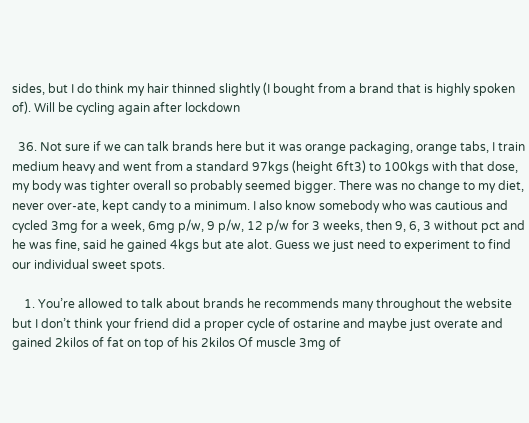sides, but I do think my hair thinned slightly (I bought from a brand that is highly spoken of). Will be cycling again after lockdown

  36. Not sure if we can talk brands here but it was orange packaging, orange tabs, I train medium heavy and went from a standard 97kgs (height 6ft3) to 100kgs with that dose, my body was tighter overall so probably seemed bigger. There was no change to my diet, never over-ate, kept candy to a minimum. I also know somebody who was cautious and cycled 3mg for a week, 6mg p/w, 9 p/w, 12 p/w for 3 weeks, then 9, 6, 3 without pct and he was fine, said he gained 4kgs but ate alot. Guess we just need to experiment to find our individual sweet spots.

    1. You’re allowed to talk about brands he recommends many throughout the website but I don’t think your friend did a proper cycle of ostarine and maybe just overate and gained 2kilos of fat on top of his 2kilos Of muscle 3mg of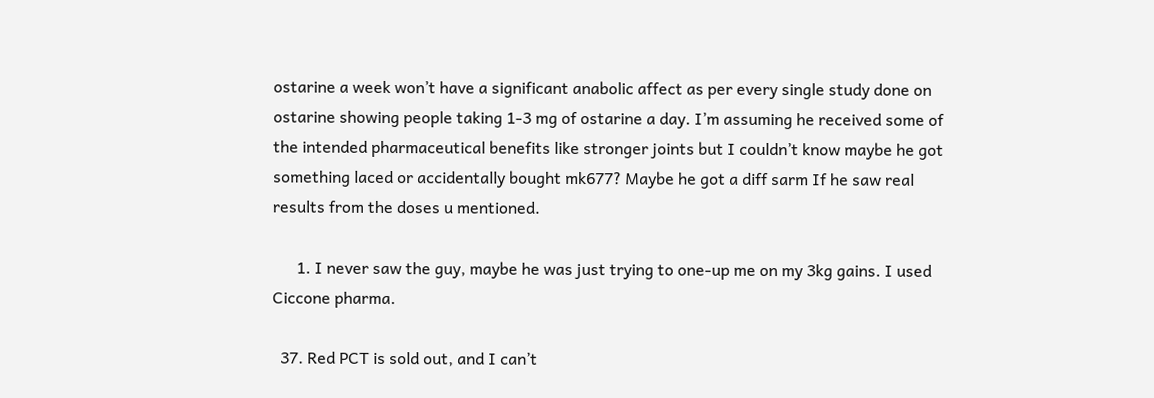ostarine a week won’t have a significant anabolic affect as per every single study done on ostarine showing people taking 1-3 mg of ostarine a day. I’m assuming he received some of the intended pharmaceutical benefits like stronger joints but I couldn’t know maybe he got something laced or accidentally bought mk677? Maybe he got a diff sarm If he saw real results from the doses u mentioned.

      1. I never saw the guy, maybe he was just trying to one-up me on my 3kg gains. I used Ciccone pharma.

  37. Red PCT is sold out, and I can’t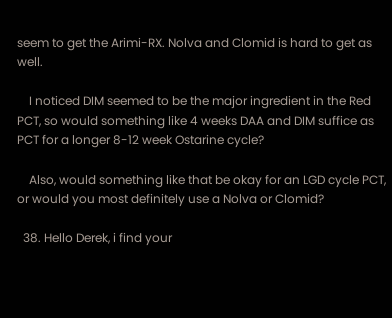seem to get the Arimi-RX. Nolva and Clomid is hard to get as well.

    I noticed DIM seemed to be the major ingredient in the Red PCT, so would something like 4 weeks DAA and DIM suffice as PCT for a longer 8-12 week Ostarine cycle?

    Also, would something like that be okay for an LGD cycle PCT, or would you most definitely use a Nolva or Clomid?

  38. Hello Derek, i find your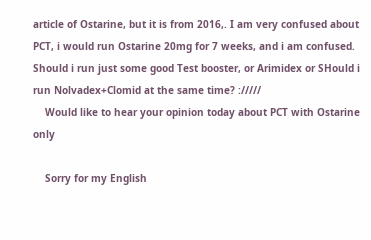article of Ostarine, but it is from 2016,. I am very confused about PCT, i would run Ostarine 20mg for 7 weeks, and i am confused. Should i run just some good Test booster, or Arimidex or SHould i run Nolvadex+Clomid at the same time? ://///
    Would like to hear your opinion today about PCT with Ostarine only

    Sorry for my English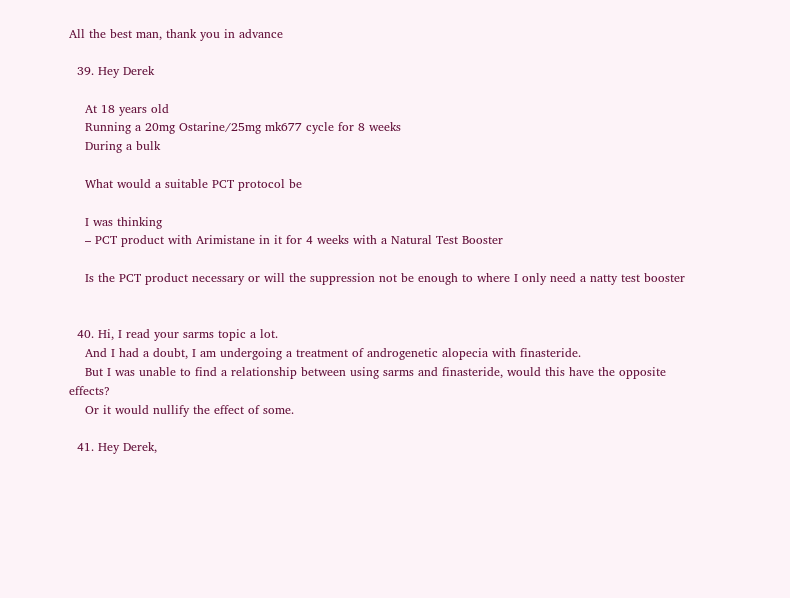All the best man, thank you in advance

  39. Hey Derek

    At 18 years old
    Running a 20mg Ostarine/25mg mk677 cycle for 8 weeks
    During a bulk

    What would a suitable PCT protocol be

    I was thinking
    – PCT product with Arimistane in it for 4 weeks with a Natural Test Booster

    Is the PCT product necessary or will the suppression not be enough to where I only need a natty test booster


  40. Hi, I read your sarms topic a lot.
    And I had a doubt, I am undergoing a treatment of androgenetic alopecia with finasteride.
    But I was unable to find a relationship between using sarms and finasteride, would this have the opposite effects?
    Or it would nullify the effect of some.

  41. Hey Derek,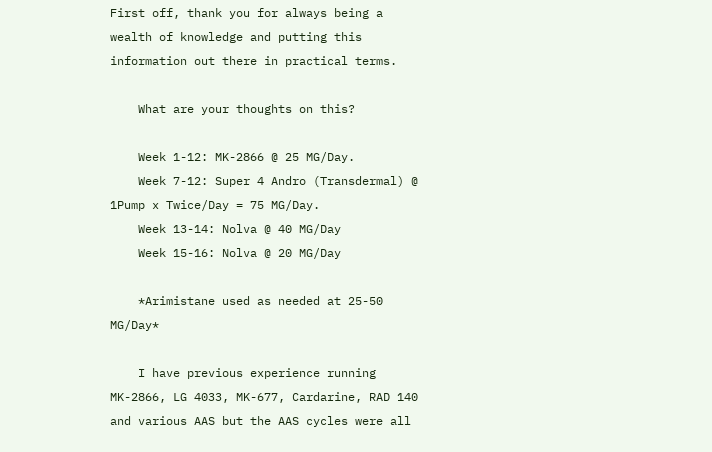First off, thank you for always being a wealth of knowledge and putting this information out there in practical terms.

    What are your thoughts on this?

    Week 1-12: MK-2866 @ 25 MG/Day.
    Week 7-12: Super 4 Andro (Transdermal) @ 1Pump x Twice/Day = 75 MG/Day.
    Week 13-14: Nolva @ 40 MG/Day
    Week 15-16: Nolva @ 20 MG/Day

    *Arimistane used as needed at 25-50 MG/Day*

    I have previous experience running MK-2866, LG 4033, MK-677, Cardarine, RAD 140 and various AAS but the AAS cycles were all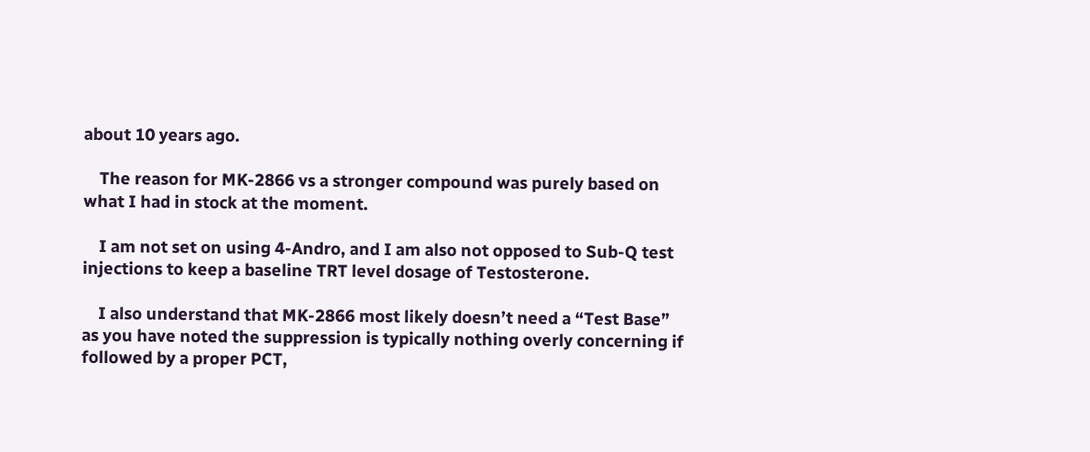about 10 years ago.

    The reason for MK-2866 vs a stronger compound was purely based on what I had in stock at the moment.

    I am not set on using 4-Andro, and I am also not opposed to Sub-Q test injections to keep a baseline TRT level dosage of Testosterone.

    I also understand that MK-2866 most likely doesn’t need a “Test Base” as you have noted the suppression is typically nothing overly concerning if followed by a proper PCT,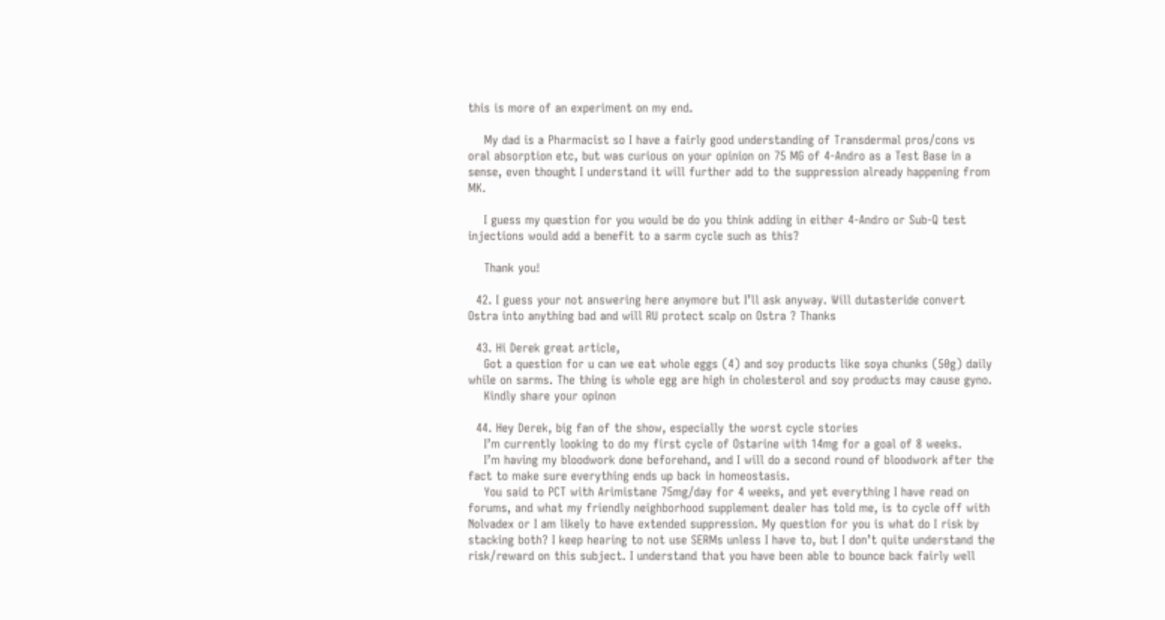this is more of an experiment on my end.

    My dad is a Pharmacist so I have a fairly good understanding of Transdermal pros/cons vs oral absorption etc, but was curious on your opinion on 75 MG of 4-Andro as a Test Base in a sense, even thought I understand it will further add to the suppression already happening from MK.

    I guess my question for you would be do you think adding in either 4-Andro or Sub-Q test injections would add a benefit to a sarm cycle such as this?

    Thank you!

  42. I guess your not answering here anymore but I’ll ask anyway. Will dutasteride convert Ostra into anything bad and will RU protect scalp on Ostra ? Thanks

  43. Hi Derek great article,
    Got a question for u can we eat whole eggs (4) and soy products like soya chunks (50g) daily while on sarms. The thing is whole egg are high in cholesterol and soy products may cause gyno.
    Kindly share your opinon

  44. Hey Derek, big fan of the show, especially the worst cycle stories
    I’m currently looking to do my first cycle of Ostarine with 14mg for a goal of 8 weeks.
    I’m having my bloodwork done beforehand, and I will do a second round of bloodwork after the fact to make sure everything ends up back in homeostasis.
    You said to PCT with Arimistane 75mg/day for 4 weeks, and yet everything I have read on forums, and what my friendly neighborhood supplement dealer has told me, is to cycle off with Nolvadex or I am likely to have extended suppression. My question for you is what do I risk by stacking both? I keep hearing to not use SERMs unless I have to, but I don’t quite understand the risk/reward on this subject. I understand that you have been able to bounce back fairly well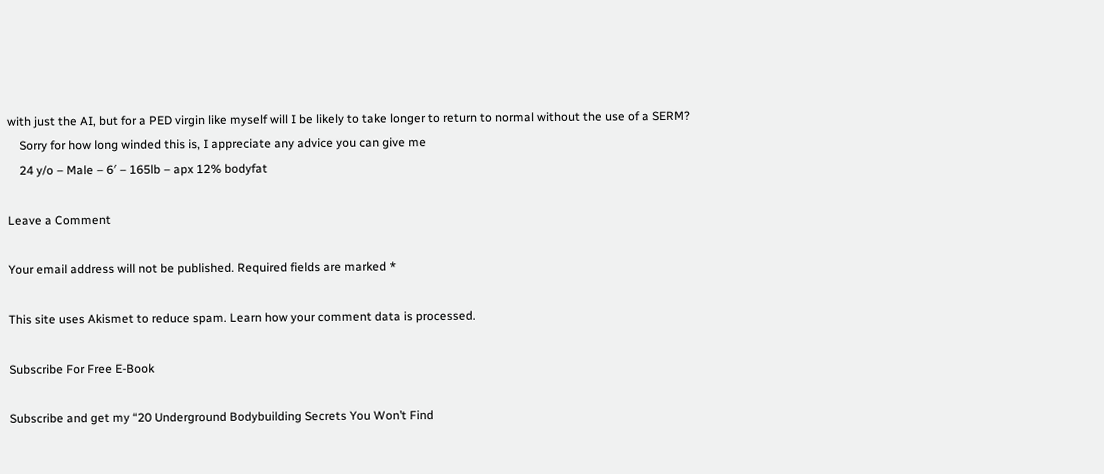with just the AI, but for a PED virgin like myself will I be likely to take longer to return to normal without the use of a SERM?
    Sorry for how long winded this is, I appreciate any advice you can give me
    24 y/o – Male – 6′ – 165lb – apx 12% bodyfat

Leave a Comment

Your email address will not be published. Required fields are marked *

This site uses Akismet to reduce spam. Learn how your comment data is processed.

Subscribe For Free E-Book

Subscribe and get my “20 Underground Bodybuilding Secrets You Won’t Find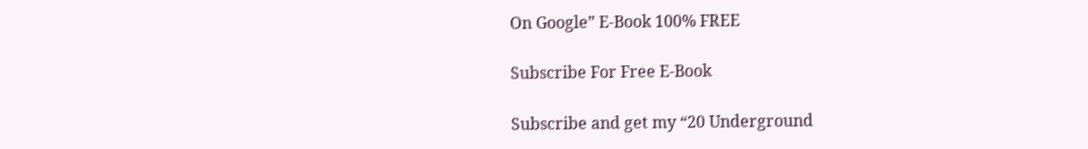On Google” E-Book 100% FREE

Subscribe For Free E-Book

Subscribe and get my “20 Underground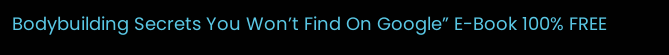Bodybuilding Secrets You Won’t Find On Google” E-Book 100% FREE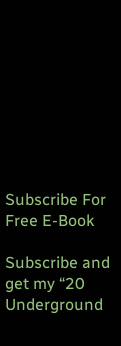Subscribe For Free E-Book

Subscribe and get my “20 Underground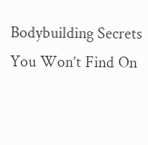Bodybuilding Secrets You Won’t Find On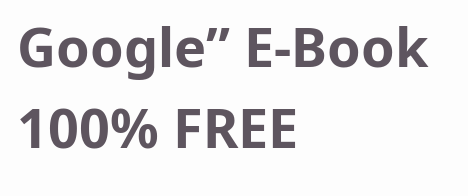Google” E-Book 100% FREE